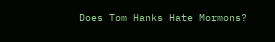Does Tom Hanks Hate Mormons?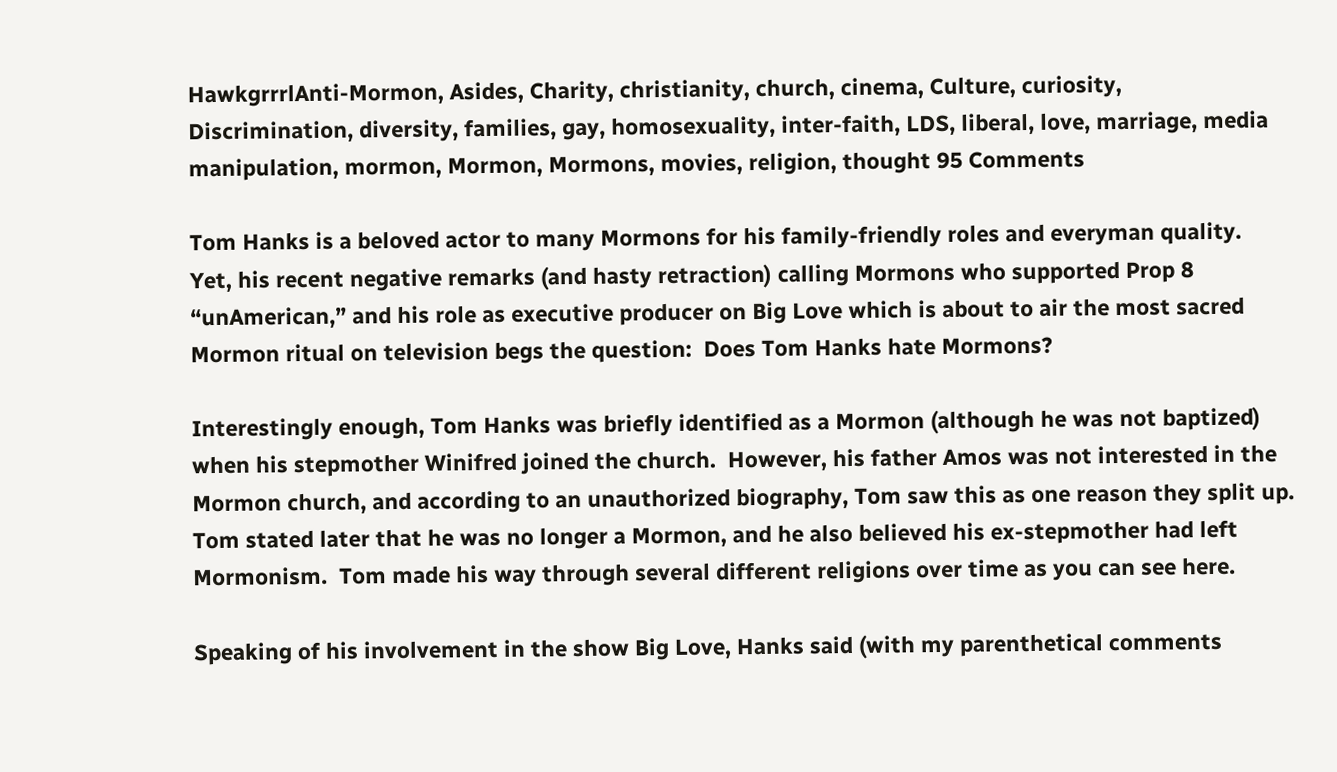HawkgrrrlAnti-Mormon, Asides, Charity, christianity, church, cinema, Culture, curiosity, Discrimination, diversity, families, gay, homosexuality, inter-faith, LDS, liberal, love, marriage, media manipulation, mormon, Mormon, Mormons, movies, religion, thought 95 Comments

Tom Hanks is a beloved actor to many Mormons for his family-friendly roles and everyman quality.  Yet, his recent negative remarks (and hasty retraction) calling Mormons who supported Prop 8 “unAmerican,” and his role as executive producer on Big Love which is about to air the most sacred Mormon ritual on television begs the question:  Does Tom Hanks hate Mormons?

Interestingly enough, Tom Hanks was briefly identified as a Mormon (although he was not baptized) when his stepmother Winifred joined the church.  However, his father Amos was not interested in the Mormon church, and according to an unauthorized biography, Tom saw this as one reason they split up.  Tom stated later that he was no longer a Mormon, and he also believed his ex-stepmother had left Mormonism.  Tom made his way through several different religions over time as you can see here.

Speaking of his involvement in the show Big Love, Hanks said (with my parenthetical comments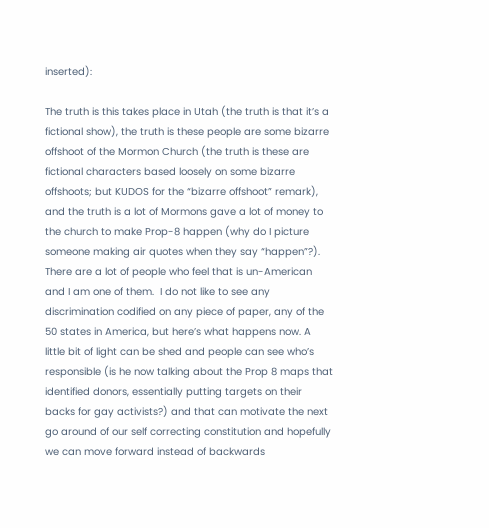inserted):

The truth is this takes place in Utah (the truth is that it’s a fictional show), the truth is these people are some bizarre offshoot of the Mormon Church (the truth is these are fictional characters based loosely on some bizarre offshoots; but KUDOS for the “bizarre offshoot” remark), and the truth is a lot of Mormons gave a lot of money to the church to make Prop-8 happen (why do I picture someone making air quotes when they say “happen”?).  There are a lot of people who feel that is un-American and I am one of them.  I do not like to see any discrimination codified on any piece of paper, any of the 50 states in America, but here’s what happens now. A little bit of light can be shed and people can see who’s responsible (is he now talking about the Prop 8 maps that identified donors, essentially putting targets on their backs for gay activists?) and that can motivate the next go around of our self correcting constitution and hopefully we can move forward instead of backwards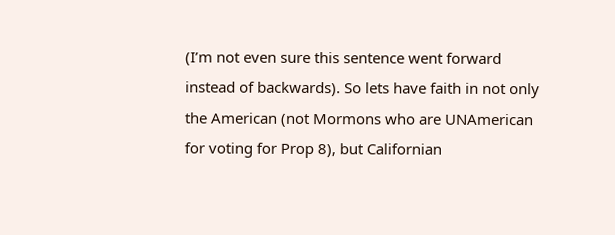(I’m not even sure this sentence went forward instead of backwards). So lets have faith in not only the American (not Mormons who are UNAmerican for voting for Prop 8), but Californian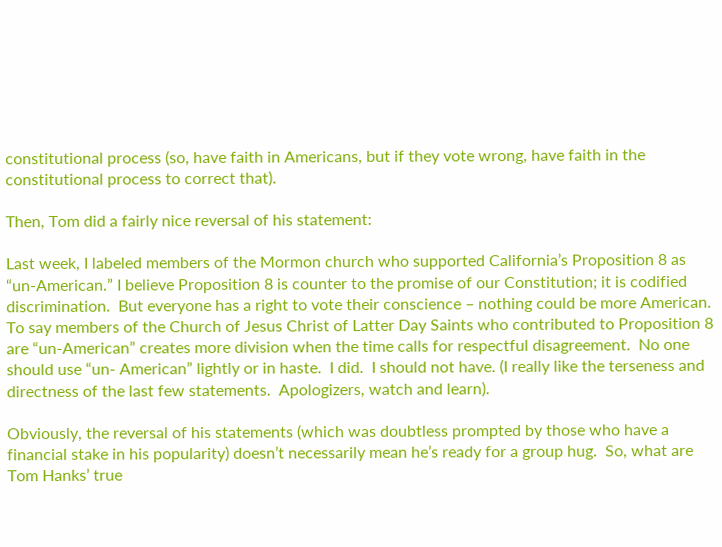constitutional process (so, have faith in Americans, but if they vote wrong, have faith in the constitutional process to correct that).

Then, Tom did a fairly nice reversal of his statement:

Last week, I labeled members of the Mormon church who supported California’s Proposition 8 as “un-American.” I believe Proposition 8 is counter to the promise of our Constitution; it is codified discrimination.  But everyone has a right to vote their conscience – nothing could be more American. To say members of the Church of Jesus Christ of Latter Day Saints who contributed to Proposition 8 are “un-American” creates more division when the time calls for respectful disagreement.  No one should use “un- American” lightly or in haste.  I did.  I should not have. (I really like the terseness and directness of the last few statements.  Apologizers, watch and learn).

Obviously, the reversal of his statements (which was doubtless prompted by those who have a financial stake in his popularity) doesn’t necessarily mean he’s ready for a group hug.  So, what are Tom Hanks’ true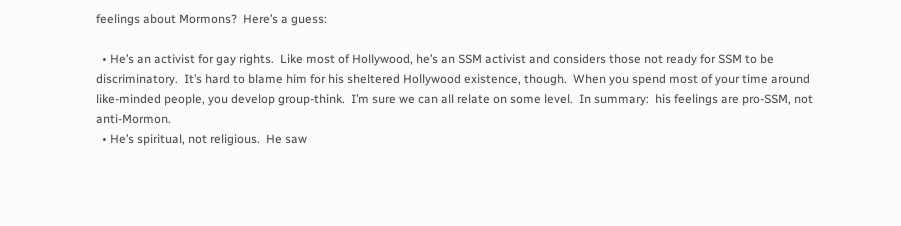feelings about Mormons?  Here’s a guess:

  • He’s an activist for gay rights.  Like most of Hollywood, he’s an SSM activist and considers those not ready for SSM to be discriminatory.  It’s hard to blame him for his sheltered Hollywood existence, though.  When you spend most of your time around like-minded people, you develop group-think.  I’m sure we can all relate on some level.  In summary:  his feelings are pro-SSM, not anti-Mormon.
  • He’s spiritual, not religious.  He saw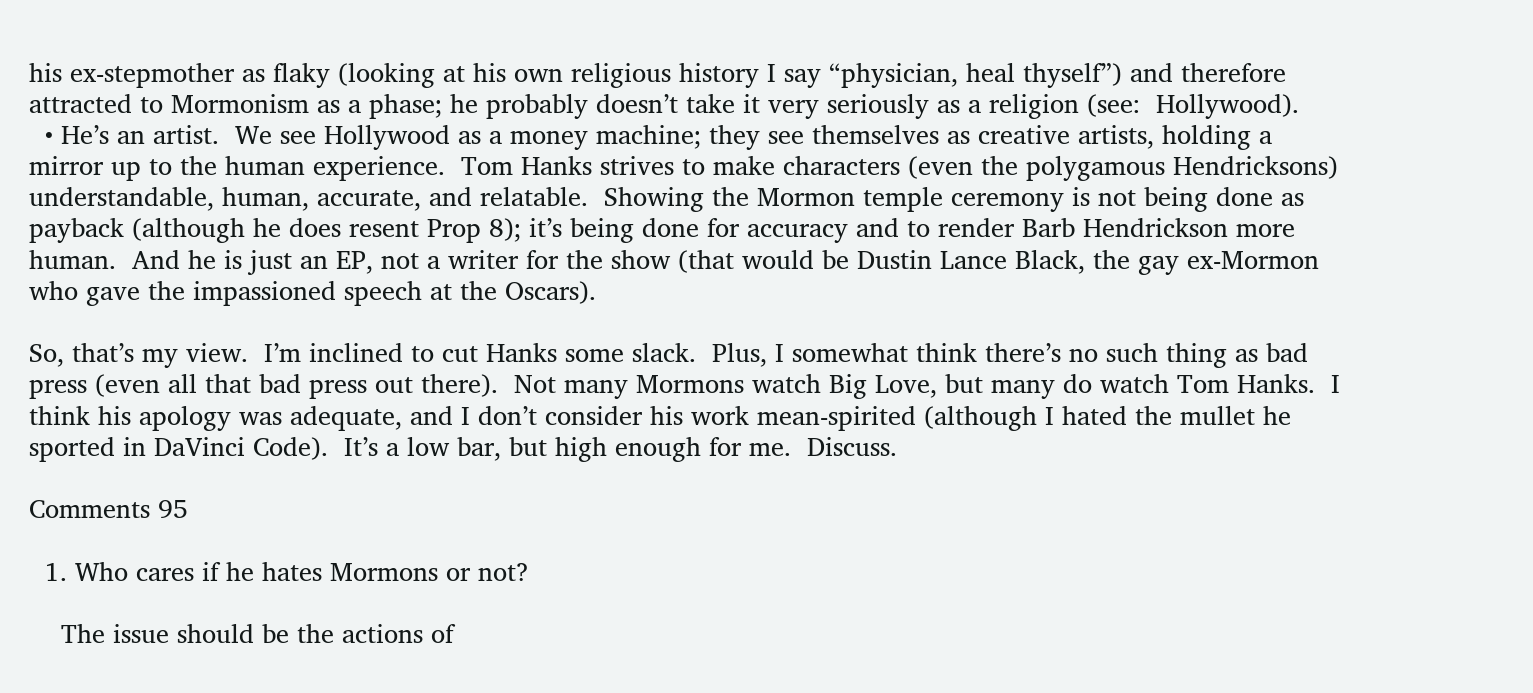his ex-stepmother as flaky (looking at his own religious history I say “physician, heal thyself”) and therefore attracted to Mormonism as a phase; he probably doesn’t take it very seriously as a religion (see:  Hollywood).
  • He’s an artist.  We see Hollywood as a money machine; they see themselves as creative artists, holding a mirror up to the human experience.  Tom Hanks strives to make characters (even the polygamous Hendricksons) understandable, human, accurate, and relatable.  Showing the Mormon temple ceremony is not being done as payback (although he does resent Prop 8); it’s being done for accuracy and to render Barb Hendrickson more human.  And he is just an EP, not a writer for the show (that would be Dustin Lance Black, the gay ex-Mormon who gave the impassioned speech at the Oscars).

So, that’s my view.  I’m inclined to cut Hanks some slack.  Plus, I somewhat think there’s no such thing as bad press (even all that bad press out there).  Not many Mormons watch Big Love, but many do watch Tom Hanks.  I think his apology was adequate, and I don’t consider his work mean-spirited (although I hated the mullet he sported in DaVinci Code).  It’s a low bar, but high enough for me.  Discuss.

Comments 95

  1. Who cares if he hates Mormons or not?

    The issue should be the actions of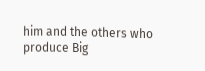him and the others who produce Big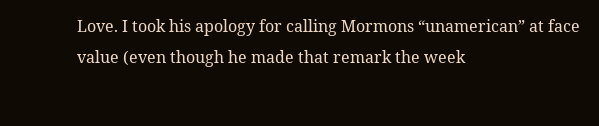Love. I took his apology for calling Mormons “unamerican” at face value (even though he made that remark the week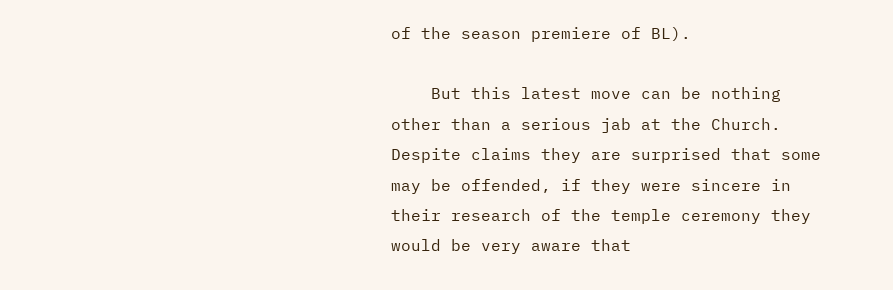of the season premiere of BL).

    But this latest move can be nothing other than a serious jab at the Church. Despite claims they are surprised that some may be offended, if they were sincere in their research of the temple ceremony they would be very aware that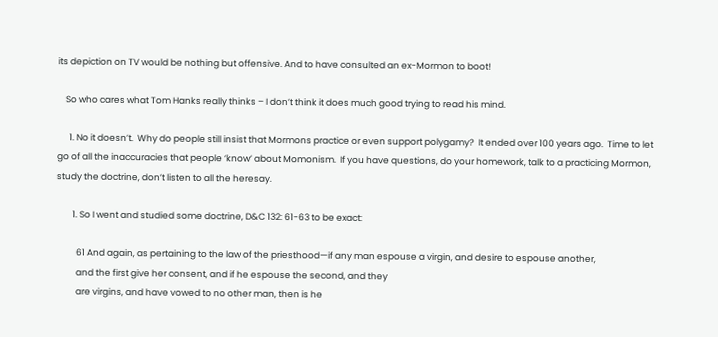its depiction on TV would be nothing but offensive. And to have consulted an ex-Mormon to boot!

    So who cares what Tom Hanks really thinks – I don’t think it does much good trying to read his mind.

      1. No it doesn’t.  Why do people still insist that Mormons practice or even support polygamy?  It ended over 100 years ago.  Time to let go of all the inaccuracies that people ‘know’ about Momonism.  If you have questions, do your homework, talk to a practicing Mormon, study the doctrine, don’t listen to all the heresay.

        1. So I went and studied some doctrine, D&C 132: 61-63 to be exact:

          61 And again, as pertaining to the law of the priesthood—if any man espouse a virgin, and desire to espouse another,
          and the first give her consent, and if he espouse the second, and they
          are virgins, and have vowed to no other man, then is he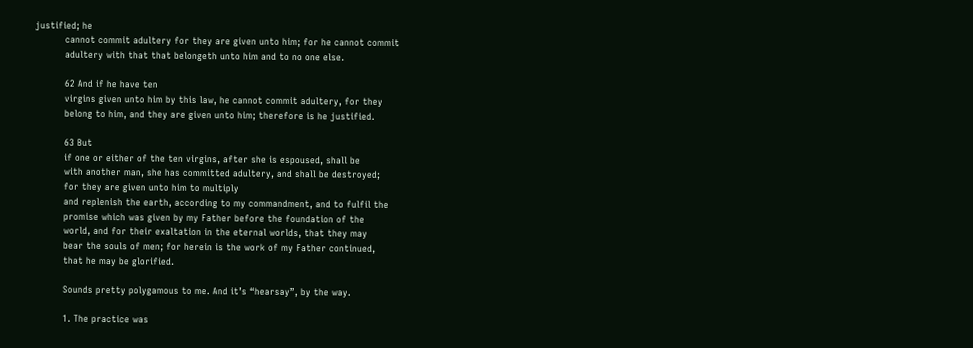justified; he
          cannot commit adultery for they are given unto him; for he cannot commit
          adultery with that that belongeth unto him and to no one else.

          62 And if he have ten
          virgins given unto him by this law, he cannot commit adultery, for they
          belong to him, and they are given unto him; therefore is he justified.

          63 But
          if one or either of the ten virgins, after she is espoused, shall be
          with another man, she has committed adultery, and shall be destroyed;
          for they are given unto him to multiply
          and replenish the earth, according to my commandment, and to fulfil the
          promise which was given by my Father before the foundation of the
          world, and for their exaltation in the eternal worlds, that they may
          bear the souls of men; for herein is the work of my Father continued,
          that he may be glorified.

          Sounds pretty polygamous to me. And it’s “hearsay”, by the way.

          1. The practice was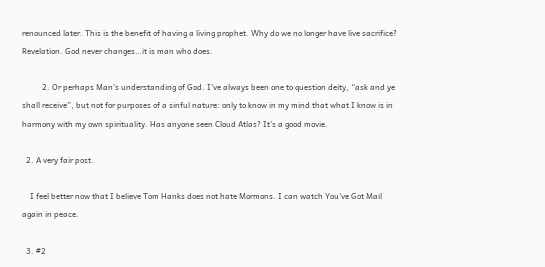renounced later. This is the benefit of having a living prophet. Why do we no longer have live sacrifice? Revelation. God never changes…it is man who does.

          2. Or perhaps Man’s understanding of God. I’ve always been one to question deity, “ask and ye shall receive”, but not for purposes of a sinful nature: only to know in my mind that what I know is in harmony with my own spirituality. Has anyone seen Cloud Atlas? It’s a good movie.

  2. A very fair post.

    I feel better now that I believe Tom Hanks does not hate Mormons. I can watch You’ve Got Mail again in peace.

  3. #2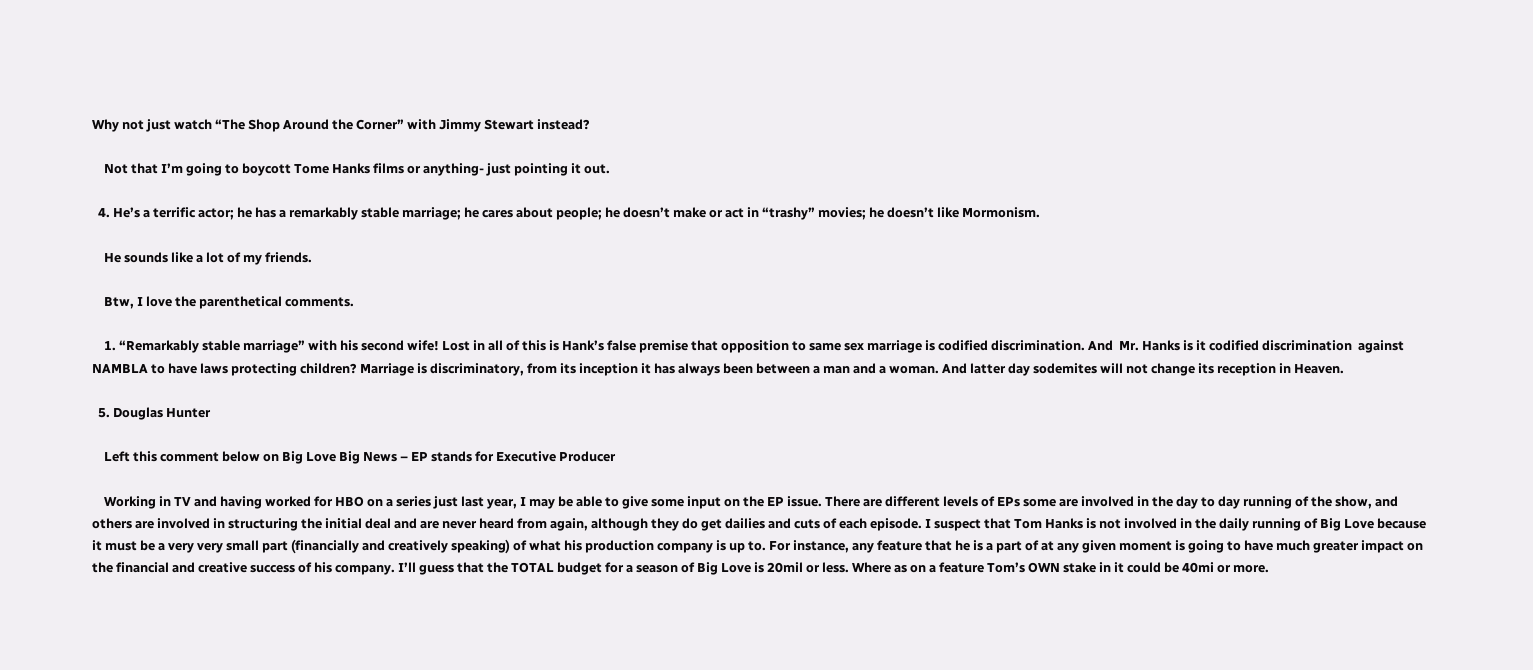Why not just watch “The Shop Around the Corner” with Jimmy Stewart instead?

    Not that I’m going to boycott Tome Hanks films or anything- just pointing it out.

  4. He’s a terrific actor; he has a remarkably stable marriage; he cares about people; he doesn’t make or act in “trashy” movies; he doesn’t like Mormonism.

    He sounds like a lot of my friends.

    Btw, I love the parenthetical comments.

    1. “Remarkably stable marriage” with his second wife! Lost in all of this is Hank’s false premise that opposition to same sex marriage is codified discrimination. And  Mr. Hanks is it codified discrimination  against NAMBLA to have laws protecting children? Marriage is discriminatory, from its inception it has always been between a man and a woman. And latter day sodemites will not change its reception in Heaven.

  5. Douglas Hunter

    Left this comment below on Big Love Big News – EP stands for Executive Producer

    Working in TV and having worked for HBO on a series just last year, I may be able to give some input on the EP issue. There are different levels of EPs some are involved in the day to day running of the show, and others are involved in structuring the initial deal and are never heard from again, although they do get dailies and cuts of each episode. I suspect that Tom Hanks is not involved in the daily running of Big Love because it must be a very very small part (financially and creatively speaking) of what his production company is up to. For instance, any feature that he is a part of at any given moment is going to have much greater impact on the financial and creative success of his company. I’ll guess that the TOTAL budget for a season of Big Love is 20mil or less. Where as on a feature Tom’s OWN stake in it could be 40mi or more.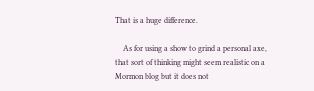That is a huge difference.

    As for using a show to grind a personal axe, that sort of thinking might seem realistic on a Mormon blog but it does not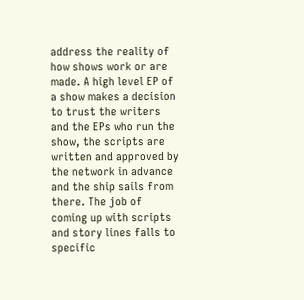address the reality of how shows work or are made. A high level EP of a show makes a decision to trust the writers and the EPs who run the show, the scripts are written and approved by the network in advance and the ship sails from there. The job of coming up with scripts and story lines falls to specific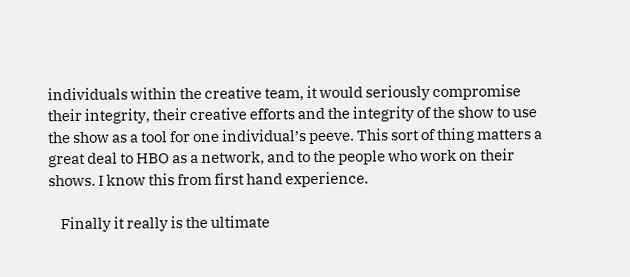individuals within the creative team, it would seriously compromise their integrity, their creative efforts and the integrity of the show to use the show as a tool for one individual’s peeve. This sort of thing matters a great deal to HBO as a network, and to the people who work on their shows. I know this from first hand experience.

    Finally it really is the ultimate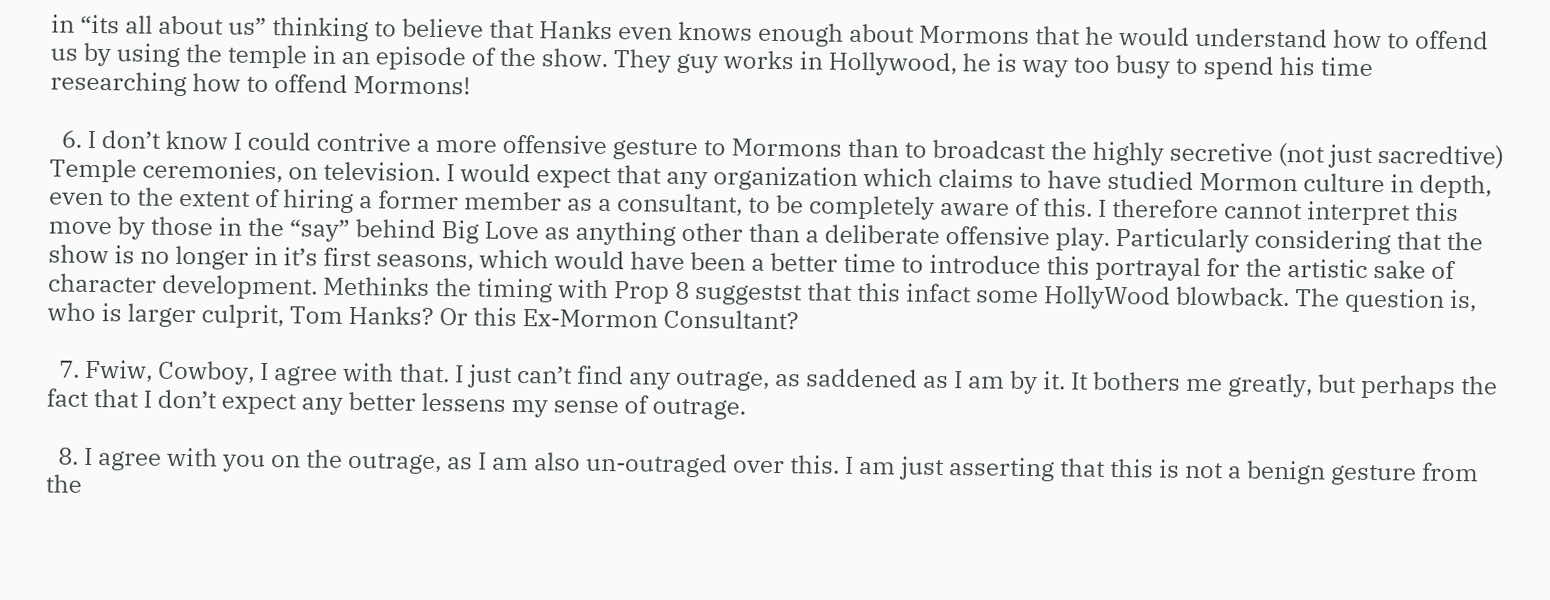in “its all about us” thinking to believe that Hanks even knows enough about Mormons that he would understand how to offend us by using the temple in an episode of the show. They guy works in Hollywood, he is way too busy to spend his time researching how to offend Mormons!

  6. I don’t know I could contrive a more offensive gesture to Mormons than to broadcast the highly secretive (not just sacredtive) Temple ceremonies, on television. I would expect that any organization which claims to have studied Mormon culture in depth, even to the extent of hiring a former member as a consultant, to be completely aware of this. I therefore cannot interpret this move by those in the “say” behind Big Love as anything other than a deliberate offensive play. Particularly considering that the show is no longer in it’s first seasons, which would have been a better time to introduce this portrayal for the artistic sake of character development. Methinks the timing with Prop 8 suggestst that this infact some HollyWood blowback. The question is, who is larger culprit, Tom Hanks? Or this Ex-Mormon Consultant?

  7. Fwiw, Cowboy, I agree with that. I just can’t find any outrage, as saddened as I am by it. It bothers me greatly, but perhaps the fact that I don’t expect any better lessens my sense of outrage.

  8. I agree with you on the outrage, as I am also un-outraged over this. I am just asserting that this is not a benign gesture from the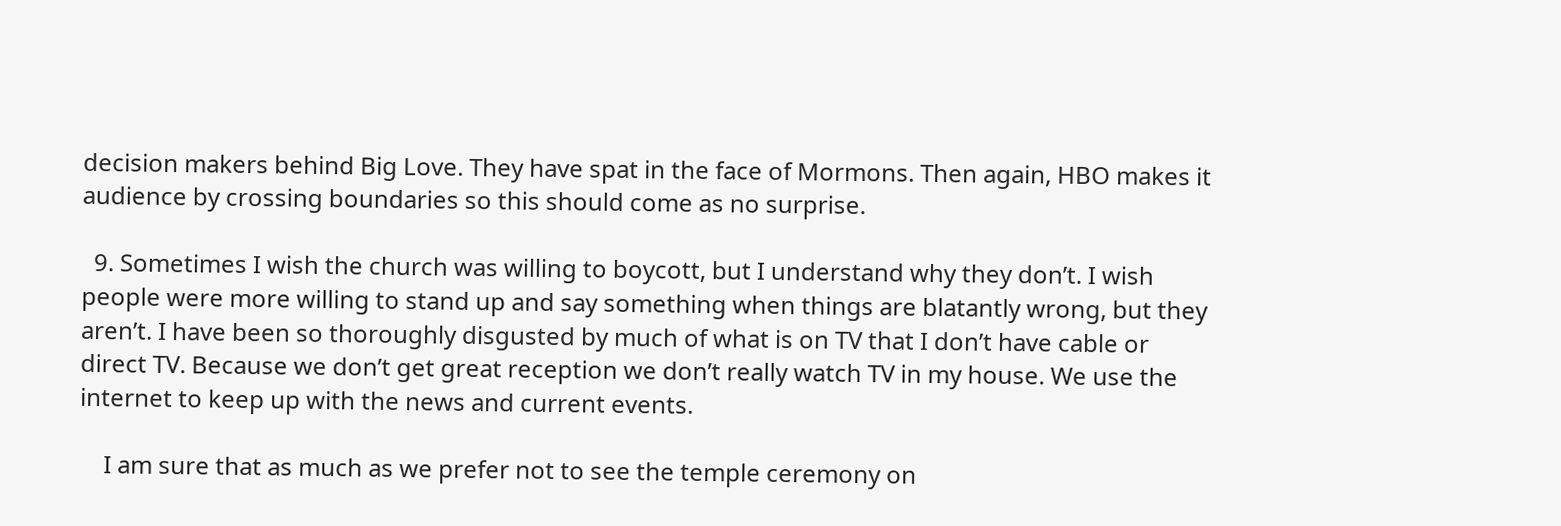decision makers behind Big Love. They have spat in the face of Mormons. Then again, HBO makes it audience by crossing boundaries so this should come as no surprise.

  9. Sometimes I wish the church was willing to boycott, but I understand why they don’t. I wish people were more willing to stand up and say something when things are blatantly wrong, but they aren’t. I have been so thoroughly disgusted by much of what is on TV that I don’t have cable or direct TV. Because we don’t get great reception we don’t really watch TV in my house. We use the internet to keep up with the news and current events.

    I am sure that as much as we prefer not to see the temple ceremony on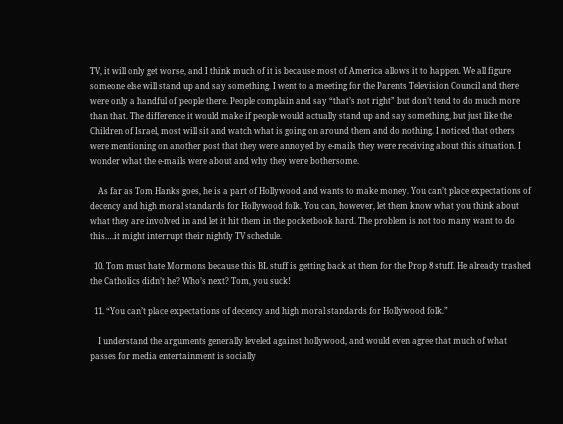TV, it will only get worse, and I think much of it is because most of America allows it to happen. We all figure someone else will stand up and say something. I went to a meeting for the Parents Television Council and there were only a handful of people there. People complain and say “that’s not right” but don’t tend to do much more than that. The difference it would make if people would actually stand up and say something, but just like the Children of Israel, most will sit and watch what is going on around them and do nothing. I noticed that others were mentioning on another post that they were annoyed by e-mails they were receiving about this situation. I wonder what the e-mails were about and why they were bothersome.

    As far as Tom Hanks goes, he is a part of Hollywood and wants to make money. You can’t place expectations of decency and high moral standards for Hollywood folk. You can, however, let them know what you think about what they are involved in and let it hit them in the pocketbook hard. The problem is not too many want to do this….it might interrupt their nightly TV schedule.

  10. Tom must hate Mormons because this BL stuff is getting back at them for the Prop 8 stuff. He already trashed the Catholics didn’t he? Who’s next? Tom, you suck!

  11. “You can’t place expectations of decency and high moral standards for Hollywood folk.”

    I understand the arguments generally leveled against hollywood, and would even agree that much of what passes for media entertainment is socially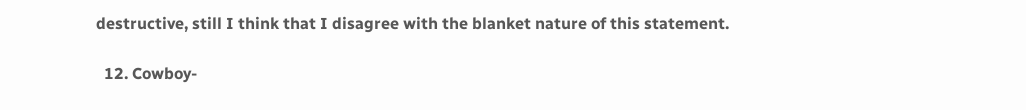destructive, still I think that I disagree with the blanket nature of this statement.

  12. Cowboy-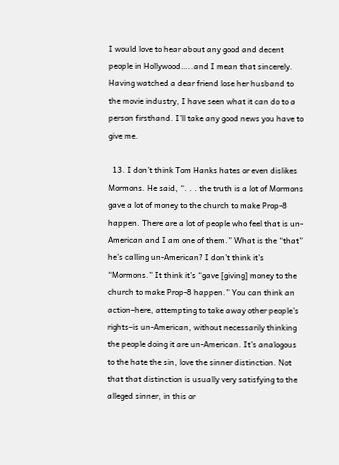I would love to hear about any good and decent people in Hollywood…..and I mean that sincerely. Having watched a dear friend lose her husband to the movie industry, I have seen what it can do to a person firsthand. I’ll take any good news you have to give me.

  13. I don’t think Tom Hanks hates or even dislikes Mormons. He said, “. . . the truth is a lot of Mormons gave a lot of money to the church to make Prop-8 happen. There are a lot of people who feel that is un-American and I am one of them.” What is the “that” he’s calling un-American? I don’t think it’s “Mormons.” It think it’s “gave [giving] money to the church to make Prop-8 happen.” You can think an action–here, attempting to take away other people’s rights–is un-American, without necessarily thinking the people doing it are un-American. It’s analogous to the hate the sin, love the sinner distinction. Not that that distinction is usually very satisfying to the alleged sinner, in this or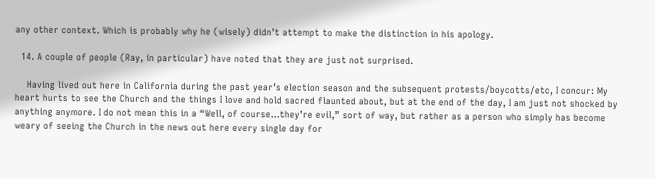any other context. Which is probably why he (wisely) didn’t attempt to make the distinction in his apology.

  14. A couple of people (Ray, in particular) have noted that they are just not surprised.

    Having lived out here in California during the past year’s election season and the subsequent protests/boycotts/etc, I concur: My heart hurts to see the Church and the things I love and hold sacred flaunted about, but at the end of the day, I am just not shocked by anything anymore. I do not mean this in a “Well, of course…they’re evil,” sort of way, but rather as a person who simply has become weary of seeing the Church in the news out here every single day for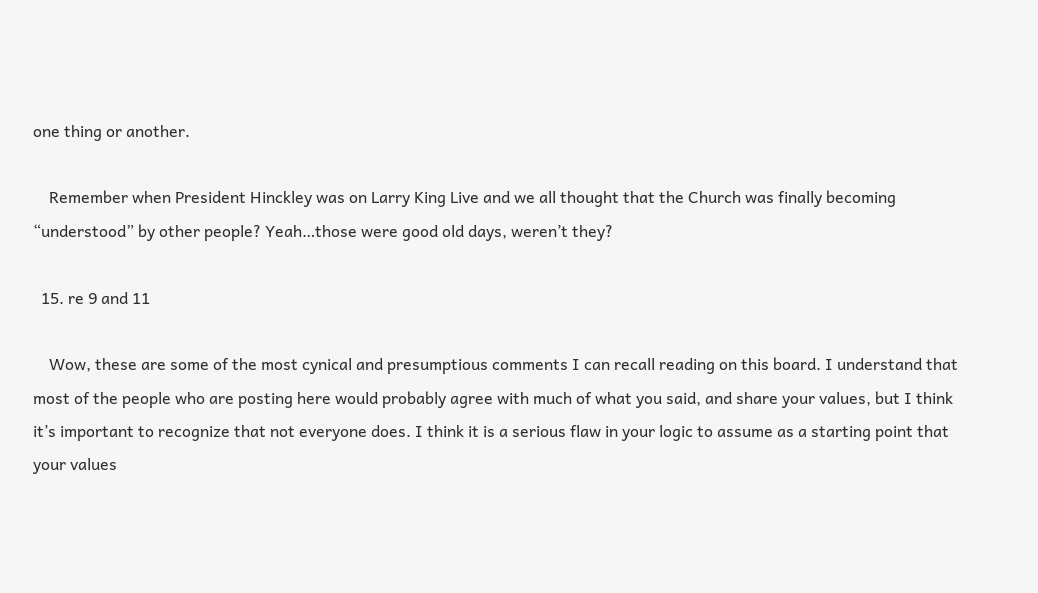one thing or another.

    Remember when President Hinckley was on Larry King Live and we all thought that the Church was finally becoming “understood” by other people? Yeah…those were good old days, weren’t they?

  15. re 9 and 11

    Wow, these are some of the most cynical and presumptious comments I can recall reading on this board. I understand that most of the people who are posting here would probably agree with much of what you said, and share your values, but I think it’s important to recognize that not everyone does. I think it is a serious flaw in your logic to assume as a starting point that your values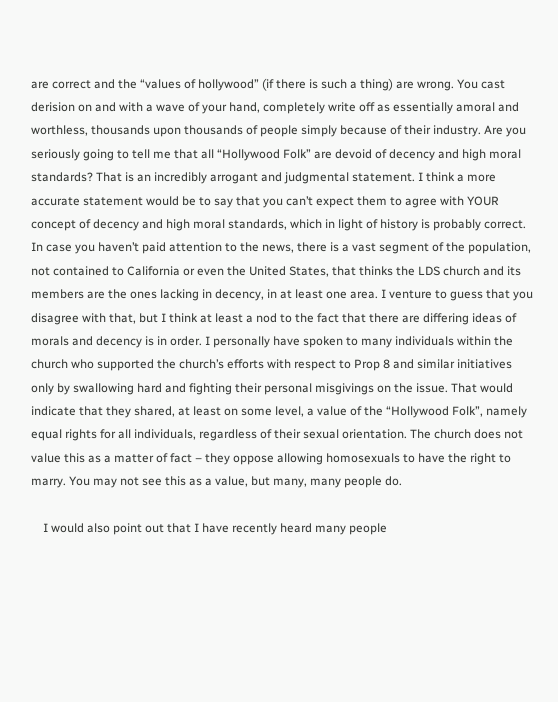are correct and the “values of hollywood” (if there is such a thing) are wrong. You cast derision on and with a wave of your hand, completely write off as essentially amoral and worthless, thousands upon thousands of people simply because of their industry. Are you seriously going to tell me that all “Hollywood Folk” are devoid of decency and high moral standards? That is an incredibly arrogant and judgmental statement. I think a more accurate statement would be to say that you can’t expect them to agree with YOUR concept of decency and high moral standards, which in light of history is probably correct. In case you haven’t paid attention to the news, there is a vast segment of the population, not contained to California or even the United States, that thinks the LDS church and its members are the ones lacking in decency, in at least one area. I venture to guess that you disagree with that, but I think at least a nod to the fact that there are differing ideas of morals and decency is in order. I personally have spoken to many individuals within the church who supported the church’s efforts with respect to Prop 8 and similar initiatives only by swallowing hard and fighting their personal misgivings on the issue. That would indicate that they shared, at least on some level, a value of the “Hollywood Folk”, namely equal rights for all individuals, regardless of their sexual orientation. The church does not value this as a matter of fact – they oppose allowing homosexuals to have the right to marry. You may not see this as a value, but many, many people do.

    I would also point out that I have recently heard many people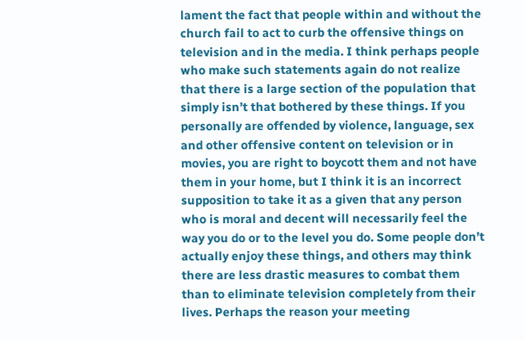lament the fact that people within and without the church fail to act to curb the offensive things on television and in the media. I think perhaps people who make such statements again do not realize that there is a large section of the population that simply isn’t that bothered by these things. If you personally are offended by violence, language, sex and other offensive content on television or in movies, you are right to boycott them and not have them in your home, but I think it is an incorrect supposition to take it as a given that any person who is moral and decent will necessarily feel the way you do or to the level you do. Some people don’t actually enjoy these things, and others may think there are less drastic measures to combat them than to eliminate television completely from their lives. Perhaps the reason your meeting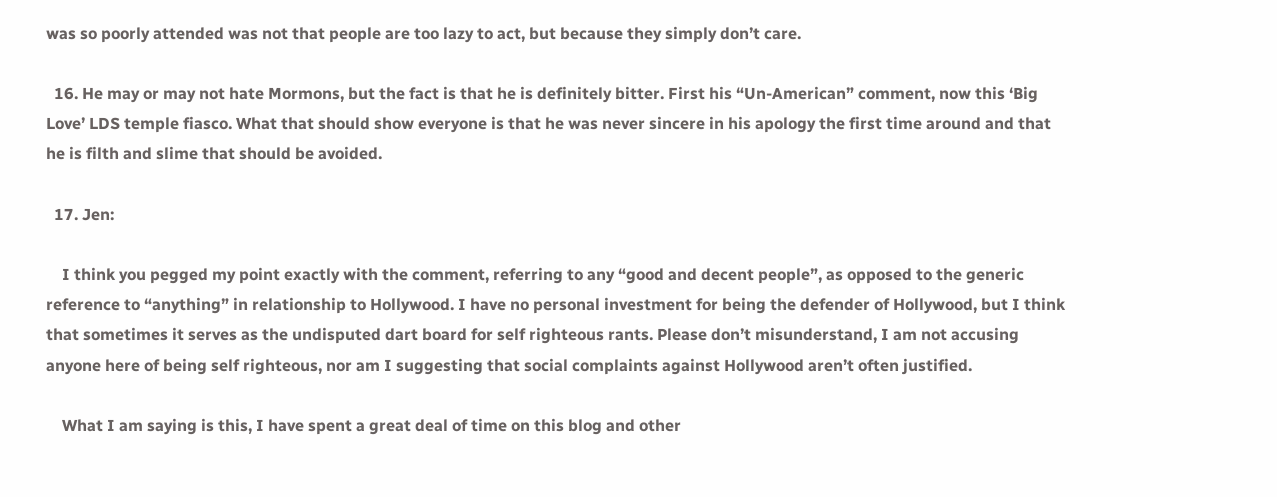was so poorly attended was not that people are too lazy to act, but because they simply don’t care.

  16. He may or may not hate Mormons, but the fact is that he is definitely bitter. First his “Un-American” comment, now this ‘Big Love’ LDS temple fiasco. What that should show everyone is that he was never sincere in his apology the first time around and that he is filth and slime that should be avoided.

  17. Jen:

    I think you pegged my point exactly with the comment, referring to any “good and decent people”, as opposed to the generic reference to “anything” in relationship to Hollywood. I have no personal investment for being the defender of Hollywood, but I think that sometimes it serves as the undisputed dart board for self righteous rants. Please don’t misunderstand, I am not accusing anyone here of being self righteous, nor am I suggesting that social complaints against Hollywood aren’t often justified.

    What I am saying is this, I have spent a great deal of time on this blog and other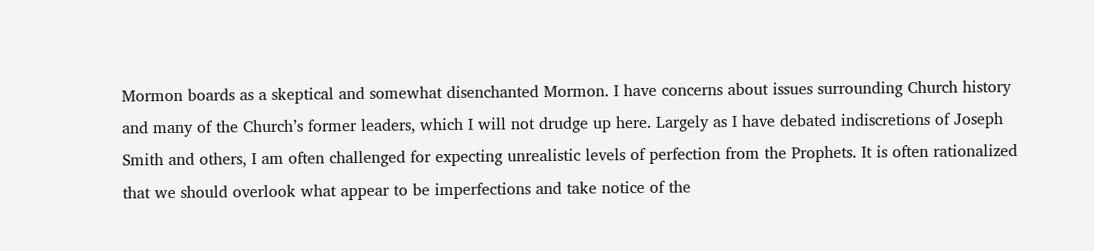Mormon boards as a skeptical and somewhat disenchanted Mormon. I have concerns about issues surrounding Church history and many of the Church’s former leaders, which I will not drudge up here. Largely as I have debated indiscretions of Joseph Smith and others, I am often challenged for expecting unrealistic levels of perfection from the Prophets. It is often rationalized that we should overlook what appear to be imperfections and take notice of the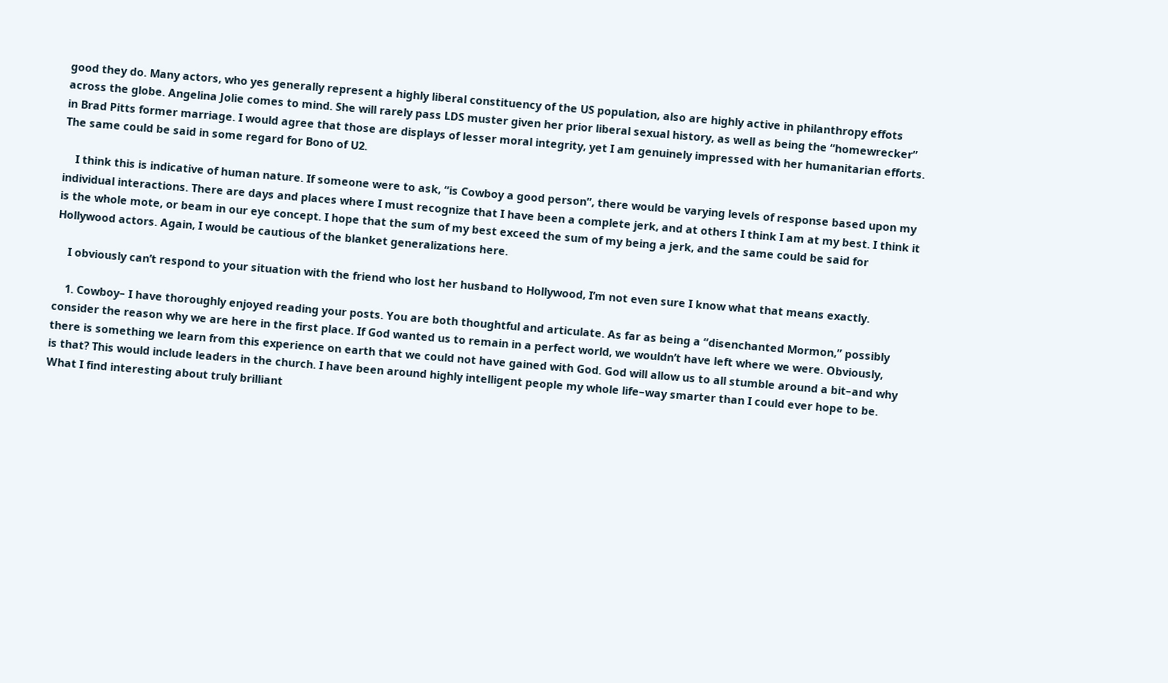good they do. Many actors, who yes generally represent a highly liberal constituency of the US population, also are highly active in philanthropy effots across the globe. Angelina Jolie comes to mind. She will rarely pass LDS muster given her prior liberal sexual history, as well as being the “homewrecker” in Brad Pitts former marriage. I would agree that those are displays of lesser moral integrity, yet I am genuinely impressed with her humanitarian efforts. The same could be said in some regard for Bono of U2.

    I think this is indicative of human nature. If someone were to ask, “is Cowboy a good person”, there would be varying levels of response based upon my individual interactions. There are days and places where I must recognize that I have been a complete jerk, and at others I think I am at my best. I think it is the whole mote, or beam in our eye concept. I hope that the sum of my best exceed the sum of my being a jerk, and the same could be said for Hollywood actors. Again, I would be cautious of the blanket generalizations here.

    I obviously can’t respond to your situation with the friend who lost her husband to Hollywood, I’m not even sure I know what that means exactly.

    1. Cowboy– I have thoroughly enjoyed reading your posts. You are both thoughtful and articulate. As far as being a “disenchanted Mormon,” possibly consider the reason why we are here in the first place. If God wanted us to remain in a perfect world, we wouldn’t have left where we were. Obviously, there is something we learn from this experience on earth that we could not have gained with God. God will allow us to all stumble around a bit–and why is that? This would include leaders in the church. I have been around highly intelligent people my whole life–way smarter than I could ever hope to be. What I find interesting about truly brilliant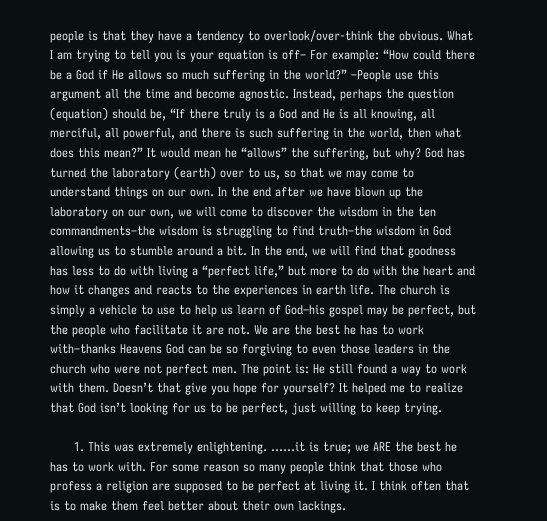people is that they have a tendency to overlook/over-think the obvious. What I am trying to tell you is your equation is off– For example: “How could there be a God if He allows so much suffering in the world?” –People use this argument all the time and become agnostic. Instead, perhaps the question (equation) should be, “If there truly is a God and He is all knowing, all merciful, all powerful, and there is such suffering in the world, then what does this mean?” It would mean he “allows” the suffering, but why? God has turned the laboratory (earth) over to us, so that we may come to understand things on our own. In the end after we have blown up the laboratory on our own, we will come to discover the wisdom in the ten commandments–the wisdom is struggling to find truth–the wisdom in God allowing us to stumble around a bit. In the end, we will find that goodness has less to do with living a “perfect life,” but more to do with the heart and how it changes and reacts to the experiences in earth life. The church is simply a vehicle to use to help us learn of God–his gospel may be perfect, but the people who facilitate it are not. We are the best he has to work with–thanks Heavens God can be so forgiving to even those leaders in the church who were not perfect men. The point is: He still found a way to work with them. Doesn’t that give you hope for yourself? It helped me to realize that God isn’t looking for us to be perfect, just willing to keep trying.

      1. This was extremely enlightening. ……it is true; we ARE the best he has to work with. For some reason so many people think that those who profess a religion are supposed to be perfect at living it. I think often that is to make them feel better about their own lackings.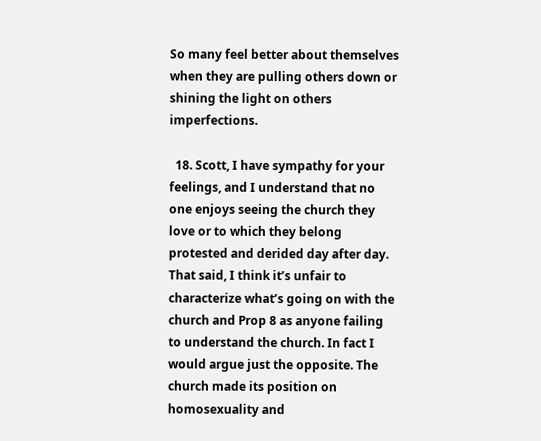So many feel better about themselves when they are pulling others down or shining the light on others imperfections.

  18. Scott, I have sympathy for your feelings, and I understand that no one enjoys seeing the church they love or to which they belong protested and derided day after day. That said, I think it’s unfair to characterize what’s going on with the church and Prop 8 as anyone failing to understand the church. In fact I would argue just the opposite. The church made its position on homosexuality and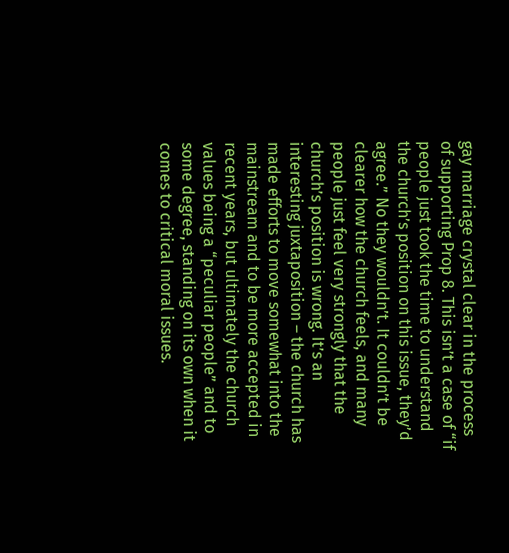gay marriage crystal clear in the process of supporting Prop 8. This isn’t a case of “if people just took the time to understand the church’s position on this issue, they’d agree.” No they wouldn’t. It couldn’t be clearer how the church feels, and many people just feel very strongly that the church’s position is wrong. It’s an interesting juxtaposition – the church has made efforts to move somewhat into the mainstream and to be more accepted in recent years, but ultimately the church values being a “peculiar people” and to some degree, standing on its own when it comes to critical moral issues.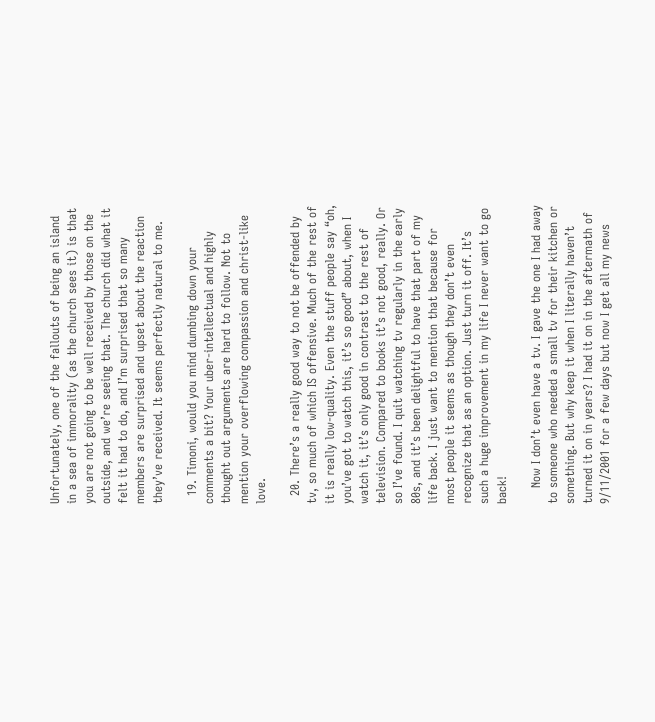Unfortunately, one of the fallouts of being an island in a sea of immorality (as the church sees it) is that you are not going to be well received by those on the outside, and we’re seeing that. The church did what it felt it had to do, and I’m surprised that so many members are surprised and upset about the reaction they’ve received. It seems perfectly natural to me.

  19. Timoni, would you mind dumbing down your comments a bit? Your uber-intellectual and highly thought out arguments are hard to follow. Not to mention your overflowing compassion and christ-like love.

  20. There’s a really good way to not be offended by tv, so much of which IS offensive. Much of the rest of it is really low-quality. Even the stuff people say “oh, you’ve got to watch this, it’s so good” about, when I watch it, it’s only good in contrast to the rest of television. Compared to books it’s not good, really. Or so I’ve found. I quit watching tv regularly in the early 80s, and it’s been delightful to have that part of my life back. I just want to mention that because for most people it seems as though they don’t even recognize that as an option. Just turn it off. It’s such a huge improvement in my life I never want to go back!

    Now I don’t even have a tv. I gave the one I had away to someone who needed a small tv for their kitchen or something. But why keep it when I literally haven’t turned it on in years? I had it on in the aftermath of 9/11/2001 for a few days but now I get all my news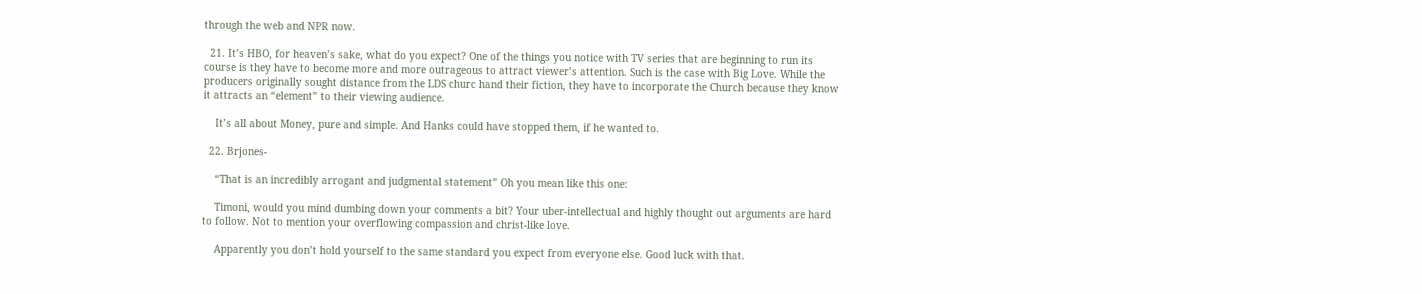through the web and NPR now.

  21. It’s HBO, for heaven’s sake, what do you expect? One of the things you notice with TV series that are beginning to run its course is they have to become more and more outrageous to attract viewer’s attention. Such is the case with Big Love. While the producers originally sought distance from the LDS churc hand their fiction, they have to incorporate the Church because they know it attracts an “element” to their viewing audience.

    It’s all about Money, pure and simple. And Hanks could have stopped them, if he wanted to.

  22. Brjones-

    “That is an incredibly arrogant and judgmental statement” Oh you mean like this one:

    Timoni, would you mind dumbing down your comments a bit? Your uber-intellectual and highly thought out arguments are hard to follow. Not to mention your overflowing compassion and christ-like love.

    Apparently you don’t hold yourself to the same standard you expect from everyone else. Good luck with that.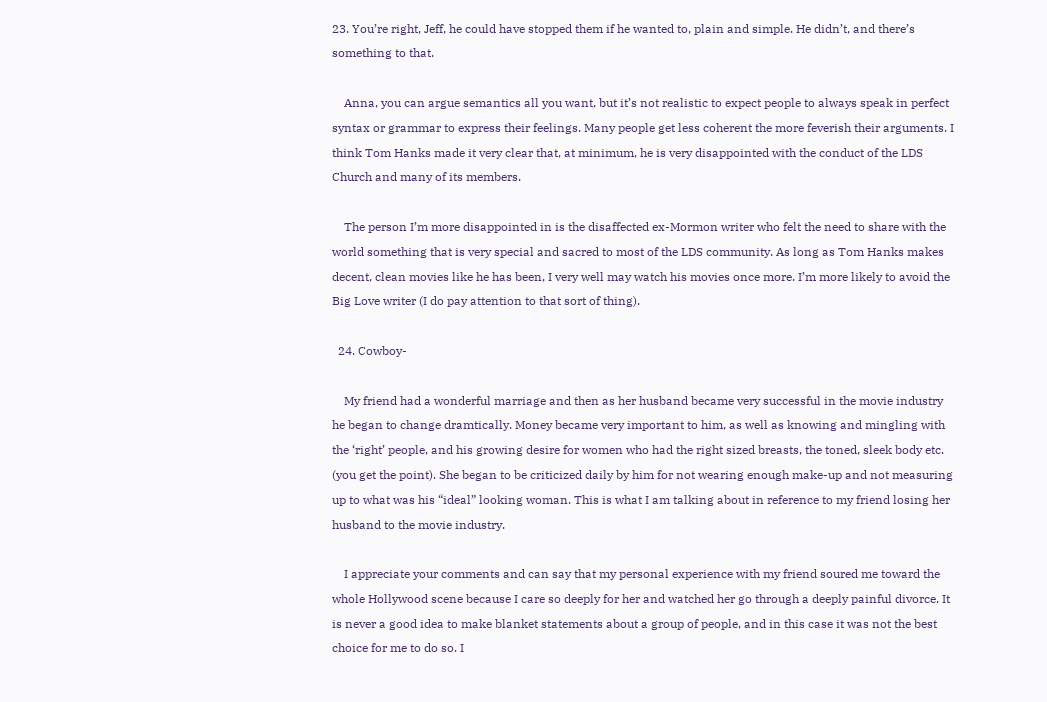23. You’re right, Jeff, he could have stopped them if he wanted to, plain and simple. He didn’t, and there’s something to that.

    Anna, you can argue semantics all you want, but it’s not realistic to expect people to always speak in perfect syntax or grammar to express their feelings. Many people get less coherent the more feverish their arguments. I think Tom Hanks made it very clear that, at minimum, he is very disappointed with the conduct of the LDS Church and many of its members.

    The person I’m more disappointed in is the disaffected ex-Mormon writer who felt the need to share with the world something that is very special and sacred to most of the LDS community. As long as Tom Hanks makes decent, clean movies like he has been, I very well may watch his movies once more. I’m more likely to avoid the Big Love writer (I do pay attention to that sort of thing).

  24. Cowboy-

    My friend had a wonderful marriage and then as her husband became very successful in the movie industry he began to change dramtically. Money became very important to him, as well as knowing and mingling with the ‘right’ people, and his growing desire for women who had the right sized breasts, the toned, sleek body etc. (you get the point). She began to be criticized daily by him for not wearing enough make-up and not measuring up to what was his “ideal” looking woman. This is what I am talking about in reference to my friend losing her husband to the movie industry.

    I appreciate your comments and can say that my personal experience with my friend soured me toward the whole Hollywood scene because I care so deeply for her and watched her go through a deeply painful divorce. It is never a good idea to make blanket statements about a group of people, and in this case it was not the best choice for me to do so. I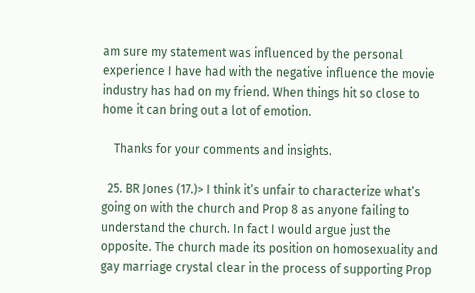am sure my statement was influenced by the personal experience I have had with the negative influence the movie industry has had on my friend. When things hit so close to home it can bring out a lot of emotion.

    Thanks for your comments and insights.

  25. BR Jones (17.)> I think it’s unfair to characterize what’s going on with the church and Prop 8 as anyone failing to understand the church. In fact I would argue just the opposite. The church made its position on homosexuality and gay marriage crystal clear in the process of supporting Prop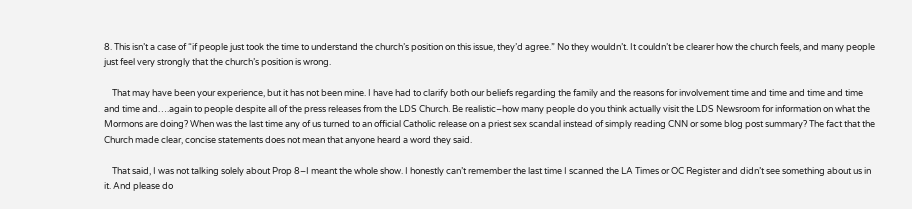8. This isn’t a case of “if people just took the time to understand the church’s position on this issue, they’d agree.” No they wouldn’t. It couldn’t be clearer how the church feels, and many people just feel very strongly that the church’s position is wrong.

    That may have been your experience, but it has not been mine. I have had to clarify both our beliefs regarding the family and the reasons for involvement time and time and time and time and time and….again to people despite all of the press releases from the LDS Church. Be realistic–how many people do you think actually visit the LDS Newsroom for information on what the Mormons are doing? When was the last time any of us turned to an official Catholic release on a priest sex scandal instead of simply reading CNN or some blog post summary? The fact that the Church made clear, concise statements does not mean that anyone heard a word they said.

    That said, I was not talking solely about Prop 8–I meant the whole show. I honestly can’t remember the last time I scanned the LA Times or OC Register and didn’t see something about us in it. And please do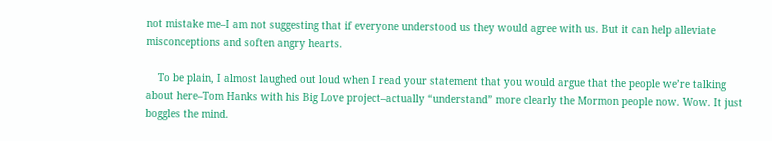not mistake me–I am not suggesting that if everyone understood us they would agree with us. But it can help alleviate misconceptions and soften angry hearts.

    To be plain, I almost laughed out loud when I read your statement that you would argue that the people we’re talking about here–Tom Hanks with his Big Love project–actually “understand” more clearly the Mormon people now. Wow. It just boggles the mind.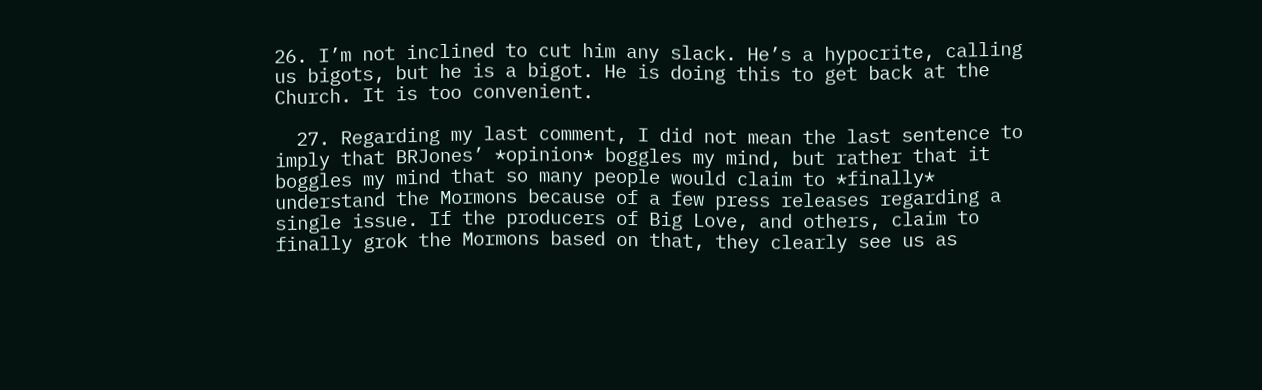26. I’m not inclined to cut him any slack. He’s a hypocrite, calling us bigots, but he is a bigot. He is doing this to get back at the Church. It is too convenient.

  27. Regarding my last comment, I did not mean the last sentence to imply that BRJones’ *opinion* boggles my mind, but rather that it boggles my mind that so many people would claim to *finally* understand the Mormons because of a few press releases regarding a single issue. If the producers of Big Love, and others, claim to finally grok the Mormons based on that, they clearly see us as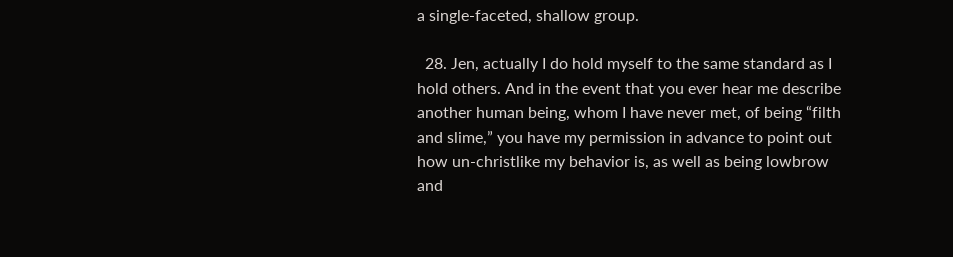a single-faceted, shallow group.

  28. Jen, actually I do hold myself to the same standard as I hold others. And in the event that you ever hear me describe another human being, whom I have never met, of being “filth and slime,” you have my permission in advance to point out how un-christlike my behavior is, as well as being lowbrow and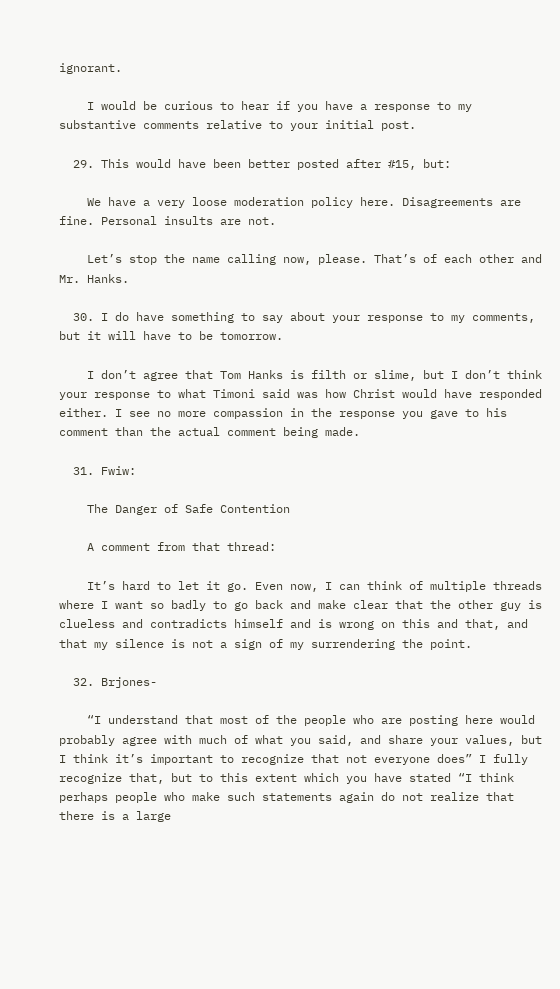ignorant.

    I would be curious to hear if you have a response to my substantive comments relative to your initial post.

  29. This would have been better posted after #15, but:

    We have a very loose moderation policy here. Disagreements are fine. Personal insults are not.

    Let’s stop the name calling now, please. That’s of each other and Mr. Hanks.

  30. I do have something to say about your response to my comments, but it will have to be tomorrow.

    I don’t agree that Tom Hanks is filth or slime, but I don’t think your response to what Timoni said was how Christ would have responded either. I see no more compassion in the response you gave to his comment than the actual comment being made.

  31. Fwiw:

    The Danger of Safe Contention

    A comment from that thread:

    It’s hard to let it go. Even now, I can think of multiple threads where I want so badly to go back and make clear that the other guy is clueless and contradicts himself and is wrong on this and that, and that my silence is not a sign of my surrendering the point.

  32. Brjones-

    “I understand that most of the people who are posting here would probably agree with much of what you said, and share your values, but I think it’s important to recognize that not everyone does” I fully recognize that, but to this extent which you have stated “I think perhaps people who make such statements again do not realize that there is a large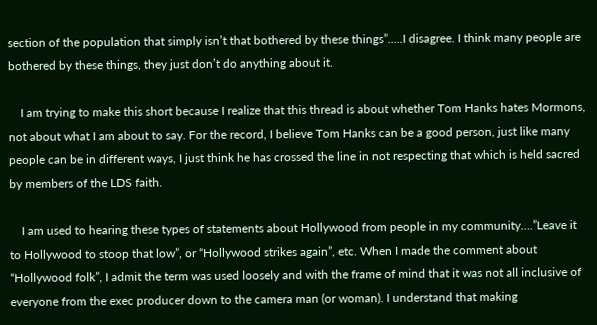section of the population that simply isn’t that bothered by these things”…..I disagree. I think many people are bothered by these things, they just don’t do anything about it.

    I am trying to make this short because I realize that this thread is about whether Tom Hanks hates Mormons, not about what I am about to say. For the record, I believe Tom Hanks can be a good person, just like many people can be in different ways, I just think he has crossed the line in not respecting that which is held sacred by members of the LDS faith.

    I am used to hearing these types of statements about Hollywood from people in my community….”Leave it to Hollywood to stoop that low”, or “Hollywood strikes again”, etc. When I made the comment about “Hollywood folk”, I admit the term was used loosely and with the frame of mind that it was not all inclusive of everyone from the exec producer down to the camera man (or woman). I understand that making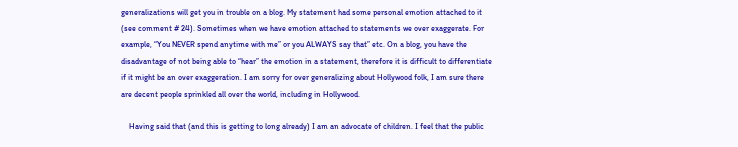generalizations will get you in trouble on a blog. My statement had some personal emotion attached to it (see comment # 24). Sometimes when we have emotion attached to statements we over exaggerate. For example, “You NEVER spend anytime with me” or you ALWAYS say that” etc. On a blog, you have the disadvantage of not being able to “hear” the emotion in a statement, therefore it is difficult to differentiate if it might be an over exaggeration. I am sorry for over generalizing about Hollywood folk, I am sure there are decent people sprinkled all over the world, including in Hollywood.

    Having said that (and this is getting to long already) I am an advocate of children. I feel that the public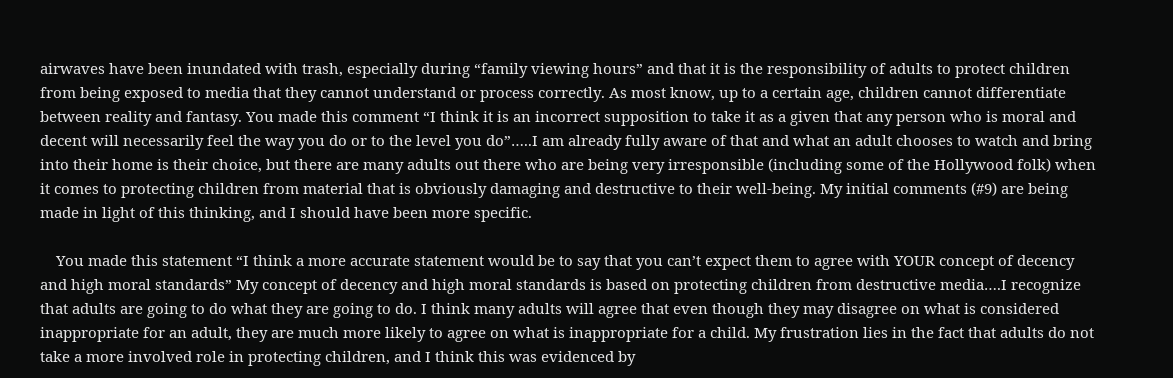airwaves have been inundated with trash, especially during “family viewing hours” and that it is the responsibility of adults to protect children from being exposed to media that they cannot understand or process correctly. As most know, up to a certain age, children cannot differentiate between reality and fantasy. You made this comment “I think it is an incorrect supposition to take it as a given that any person who is moral and decent will necessarily feel the way you do or to the level you do”…..I am already fully aware of that and what an adult chooses to watch and bring into their home is their choice, but there are many adults out there who are being very irresponsible (including some of the Hollywood folk) when it comes to protecting children from material that is obviously damaging and destructive to their well-being. My initial comments (#9) are being made in light of this thinking, and I should have been more specific.

    You made this statement “I think a more accurate statement would be to say that you can’t expect them to agree with YOUR concept of decency and high moral standards” My concept of decency and high moral standards is based on protecting children from destructive media….I recognize that adults are going to do what they are going to do. I think many adults will agree that even though they may disagree on what is considered inappropriate for an adult, they are much more likely to agree on what is inappropriate for a child. My frustration lies in the fact that adults do not take a more involved role in protecting children, and I think this was evidenced by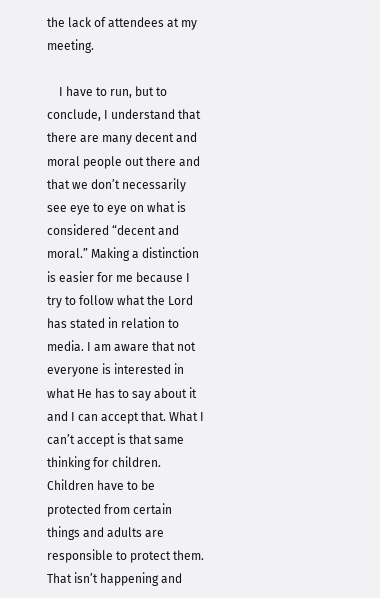the lack of attendees at my meeting.

    I have to run, but to conclude, I understand that there are many decent and moral people out there and that we don’t necessarily see eye to eye on what is considered “decent and moral.” Making a distinction is easier for me because I try to follow what the Lord has stated in relation to media. I am aware that not everyone is interested in what He has to say about it and I can accept that. What I can’t accept is that same thinking for children. Children have to be protected from certain things and adults are responsible to protect them. That isn’t happening and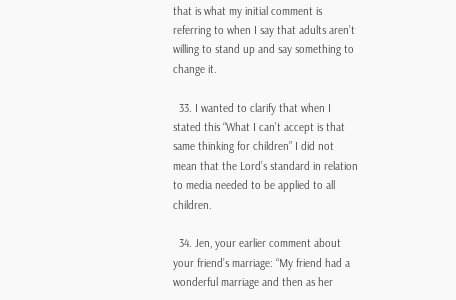that is what my initial comment is referring to when I say that adults aren’t willing to stand up and say something to change it.

  33. I wanted to clarify that when I stated this “What I can’t accept is that same thinking for children” I did not mean that the Lord’s standard in relation to media needed to be applied to all children.

  34. Jen, your earlier comment about your friend’s marriage: “My friend had a wonderful marriage and then as her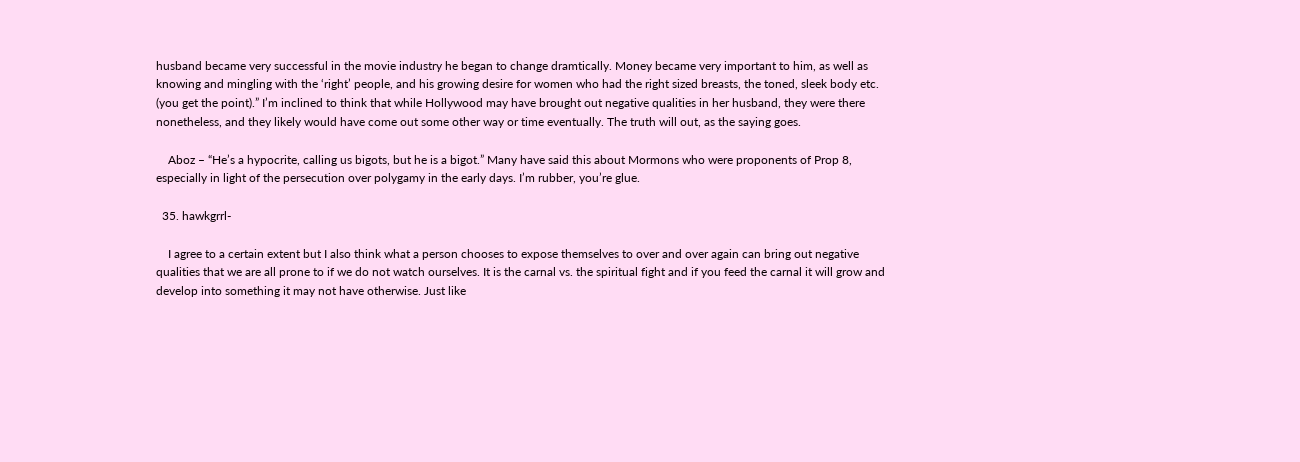husband became very successful in the movie industry he began to change dramtically. Money became very important to him, as well as knowing and mingling with the ‘right’ people, and his growing desire for women who had the right sized breasts, the toned, sleek body etc. (you get the point).” I’m inclined to think that while Hollywood may have brought out negative qualities in her husband, they were there nonetheless, and they likely would have come out some other way or time eventually. The truth will out, as the saying goes.

    Aboz – “He’s a hypocrite, calling us bigots, but he is a bigot.” Many have said this about Mormons who were proponents of Prop 8, especially in light of the persecution over polygamy in the early days. I’m rubber, you’re glue.

  35. hawkgrrl-

    I agree to a certain extent but I also think what a person chooses to expose themselves to over and over again can bring out negative qualities that we are all prone to if we do not watch ourselves. It is the carnal vs. the spiritual fight and if you feed the carnal it will grow and develop into something it may not have otherwise. Just like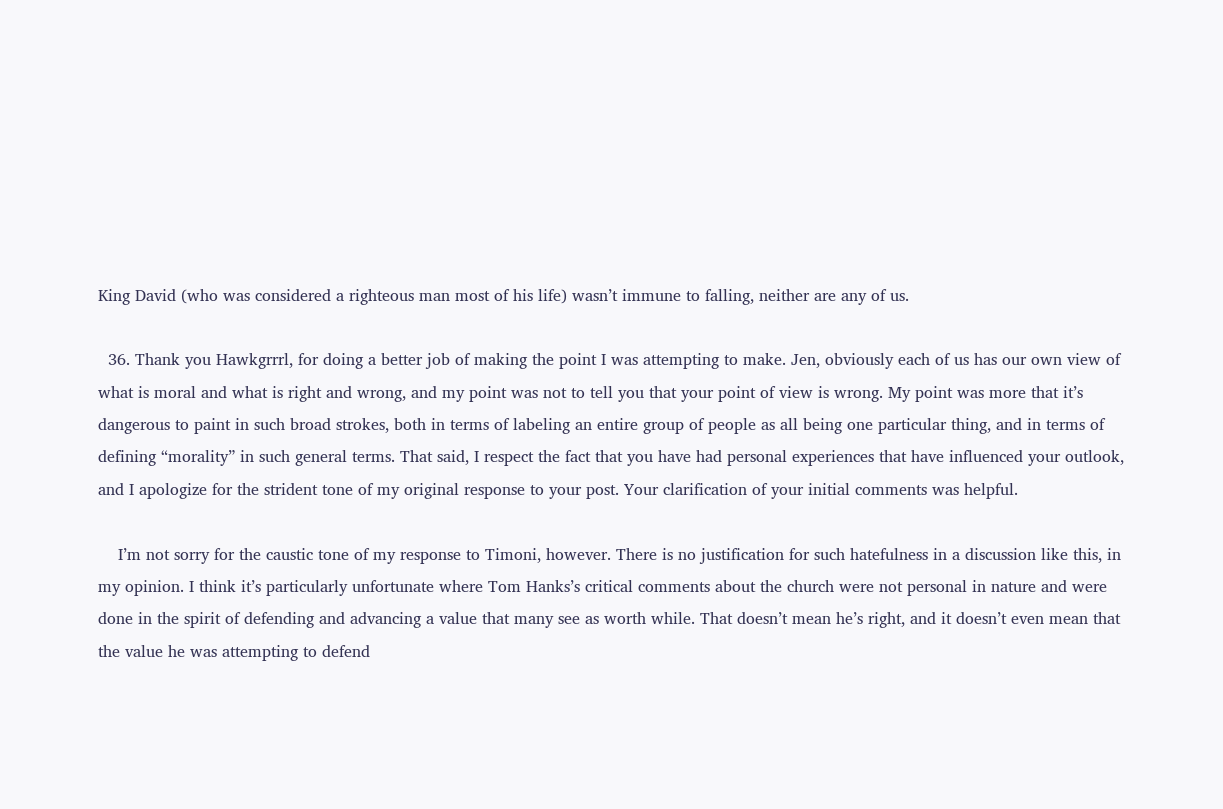King David (who was considered a righteous man most of his life) wasn’t immune to falling, neither are any of us.

  36. Thank you Hawkgrrrl, for doing a better job of making the point I was attempting to make. Jen, obviously each of us has our own view of what is moral and what is right and wrong, and my point was not to tell you that your point of view is wrong. My point was more that it’s dangerous to paint in such broad strokes, both in terms of labeling an entire group of people as all being one particular thing, and in terms of defining “morality” in such general terms. That said, I respect the fact that you have had personal experiences that have influenced your outlook, and I apologize for the strident tone of my original response to your post. Your clarification of your initial comments was helpful.

    I’m not sorry for the caustic tone of my response to Timoni, however. There is no justification for such hatefulness in a discussion like this, in my opinion. I think it’s particularly unfortunate where Tom Hanks’s critical comments about the church were not personal in nature and were done in the spirit of defending and advancing a value that many see as worth while. That doesn’t mean he’s right, and it doesn’t even mean that the value he was attempting to defend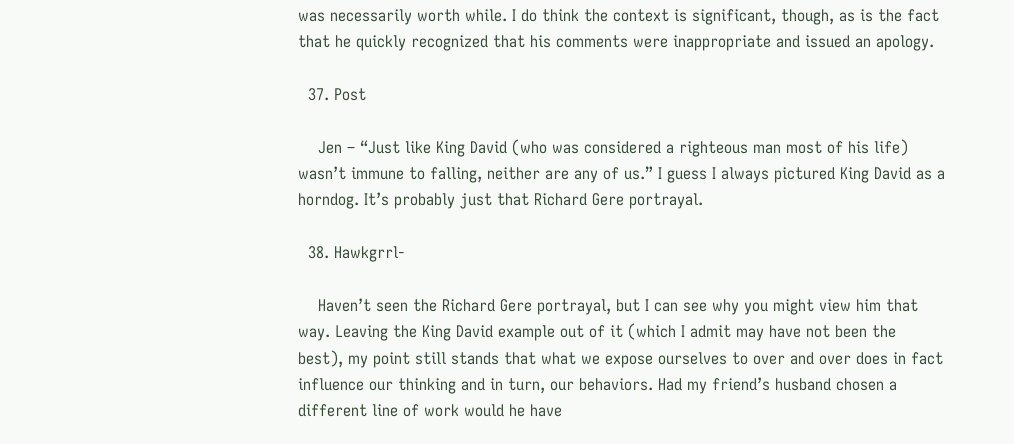was necessarily worth while. I do think the context is significant, though, as is the fact that he quickly recognized that his comments were inappropriate and issued an apology.

  37. Post

    Jen – “Just like King David (who was considered a righteous man most of his life) wasn’t immune to falling, neither are any of us.” I guess I always pictured King David as a horndog. It’s probably just that Richard Gere portrayal.

  38. Hawkgrrl-

    Haven’t seen the Richard Gere portrayal, but I can see why you might view him that way. Leaving the King David example out of it (which I admit may have not been the best), my point still stands that what we expose ourselves to over and over does in fact influence our thinking and in turn, our behaviors. Had my friend’s husband chosen a different line of work would he have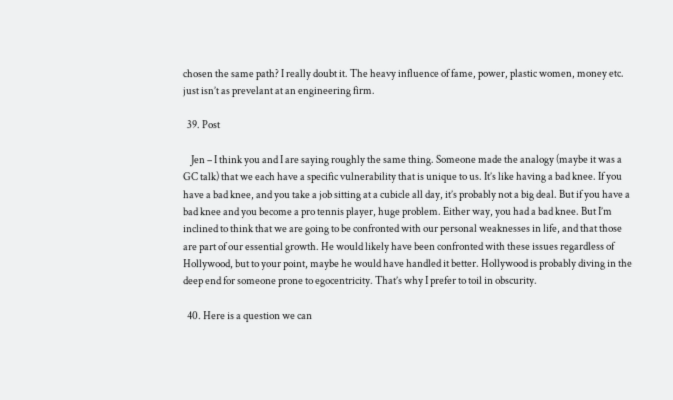chosen the same path? I really doubt it. The heavy influence of fame, power, plastic women, money etc. just isn’t as prevelant at an engineering firm.

  39. Post

    Jen – I think you and I are saying roughly the same thing. Someone made the analogy (maybe it was a GC talk) that we each have a specific vulnerability that is unique to us. It’s like having a bad knee. If you have a bad knee, and you take a job sitting at a cubicle all day, it’s probably not a big deal. But if you have a bad knee and you become a pro tennis player, huge problem. Either way, you had a bad knee. But I’m inclined to think that we are going to be confronted with our personal weaknesses in life, and that those are part of our essential growth. He would likely have been confronted with these issues regardless of Hollywood, but to your point, maybe he would have handled it better. Hollywood is probably diving in the deep end for someone prone to egocentricity. That’s why I prefer to toil in obscurity.

  40. Here is a question we can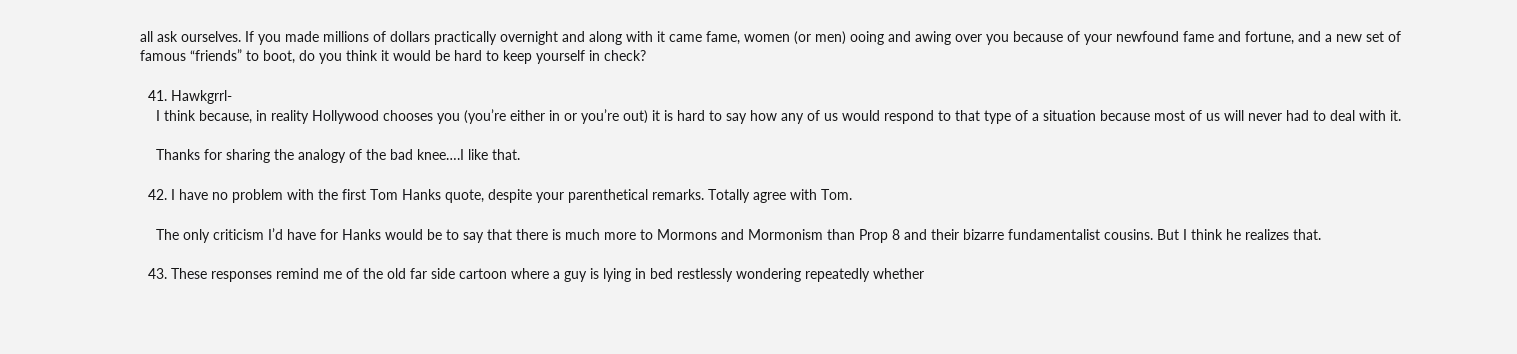all ask ourselves. If you made millions of dollars practically overnight and along with it came fame, women (or men) ooing and awing over you because of your newfound fame and fortune, and a new set of famous “friends” to boot, do you think it would be hard to keep yourself in check?

  41. Hawkgrrl-
    I think because, in reality Hollywood chooses you (you’re either in or you’re out) it is hard to say how any of us would respond to that type of a situation because most of us will never had to deal with it.

    Thanks for sharing the analogy of the bad knee….I like that.

  42. I have no problem with the first Tom Hanks quote, despite your parenthetical remarks. Totally agree with Tom.

    The only criticism I’d have for Hanks would be to say that there is much more to Mormons and Mormonism than Prop 8 and their bizarre fundamentalist cousins. But I think he realizes that.

  43. These responses remind me of the old far side cartoon where a guy is lying in bed restlessly wondering repeatedly whether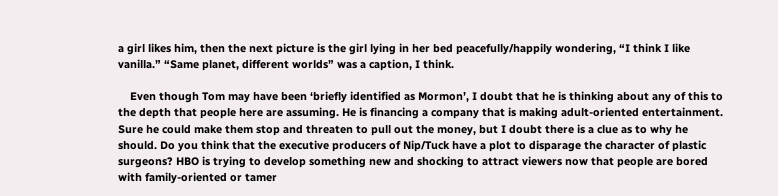a girl likes him, then the next picture is the girl lying in her bed peacefully/happily wondering, “I think I like vanilla.” “Same planet, different worlds” was a caption, I think.

    Even though Tom may have been ‘briefly identified as Mormon’, I doubt that he is thinking about any of this to the depth that people here are assuming. He is financing a company that is making adult-oriented entertainment. Sure he could make them stop and threaten to pull out the money, but I doubt there is a clue as to why he should. Do you think that the executive producers of Nip/Tuck have a plot to disparage the character of plastic surgeons? HBO is trying to develop something new and shocking to attract viewers now that people are bored with family-oriented or tamer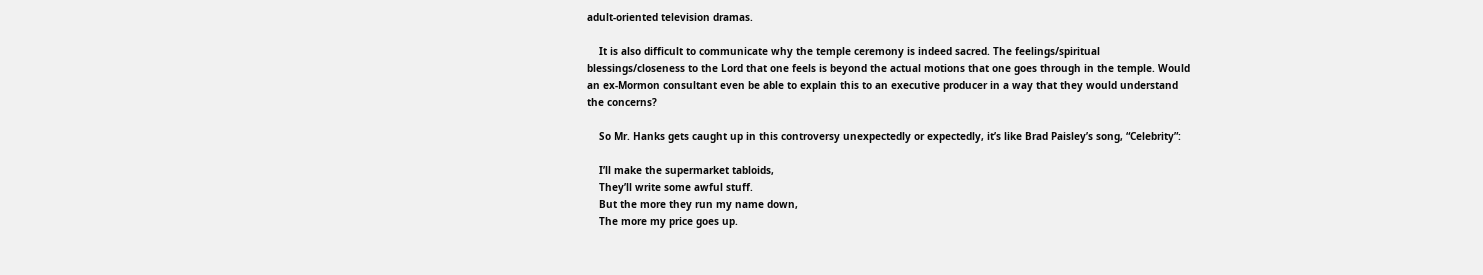adult-oriented television dramas.

    It is also difficult to communicate why the temple ceremony is indeed sacred. The feelings/spiritual blessings/closeness to the Lord that one feels is beyond the actual motions that one goes through in the temple. Would an ex-Mormon consultant even be able to explain this to an executive producer in a way that they would understand the concerns?

    So Mr. Hanks gets caught up in this controversy unexpectedly or expectedly, it’s like Brad Paisley’s song, “Celebrity”:

    I’ll make the supermarket tabloids,
    They’ll write some awful stuff.
    But the more they run my name down,
    The more my price goes up.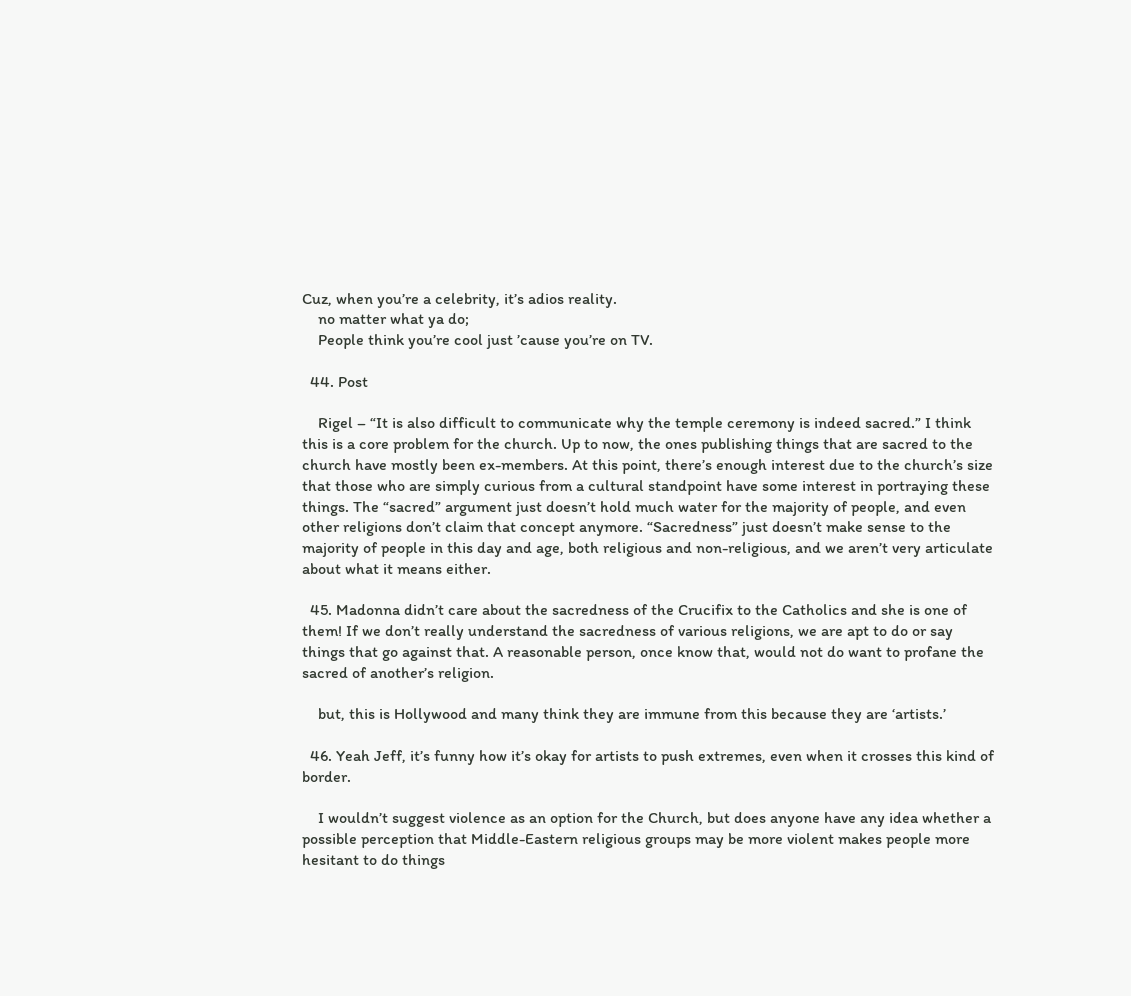Cuz, when you’re a celebrity, it’s adios reality.
    no matter what ya do;
    People think you’re cool just ’cause you’re on TV.

  44. Post

    Rigel – “It is also difficult to communicate why the temple ceremony is indeed sacred.” I think this is a core problem for the church. Up to now, the ones publishing things that are sacred to the church have mostly been ex-members. At this point, there’s enough interest due to the church’s size that those who are simply curious from a cultural standpoint have some interest in portraying these things. The “sacred” argument just doesn’t hold much water for the majority of people, and even other religions don’t claim that concept anymore. “Sacredness” just doesn’t make sense to the majority of people in this day and age, both religious and non-religious, and we aren’t very articulate about what it means either.

  45. Madonna didn’t care about the sacredness of the Crucifix to the Catholics and she is one of them! If we don’t really understand the sacredness of various religions, we are apt to do or say things that go against that. A reasonable person, once know that, would not do want to profane the sacred of another’s religion.

    but, this is Hollywood and many think they are immune from this because they are ‘artists.’

  46. Yeah Jeff, it’s funny how it’s okay for artists to push extremes, even when it crosses this kind of border.

    I wouldn’t suggest violence as an option for the Church, but does anyone have any idea whether a possible perception that Middle-Eastern religious groups may be more violent makes people more hesitant to do things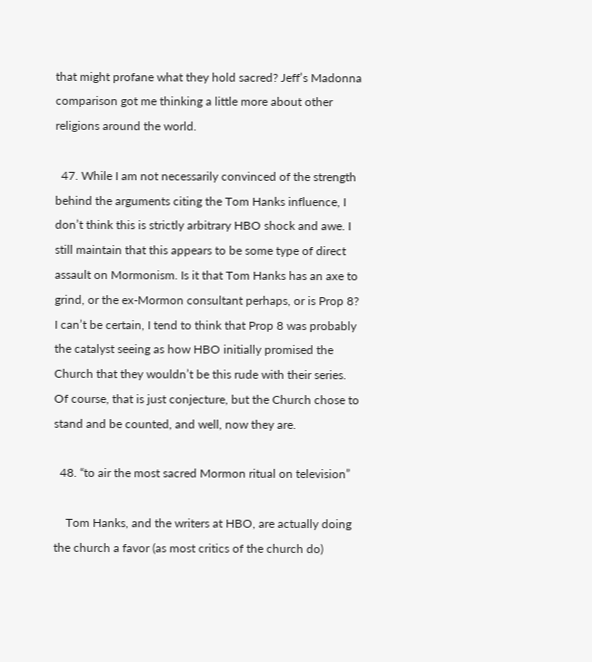that might profane what they hold sacred? Jeff’s Madonna comparison got me thinking a little more about other religions around the world.

  47. While I am not necessarily convinced of the strength behind the arguments citing the Tom Hanks influence, I don’t think this is strictly arbitrary HBO shock and awe. I still maintain that this appears to be some type of direct assault on Mormonism. Is it that Tom Hanks has an axe to grind, or the ex-Mormon consultant perhaps, or is Prop 8? I can’t be certain, I tend to think that Prop 8 was probably the catalyst seeing as how HBO initially promised the Church that they wouldn’t be this rude with their series. Of course, that is just conjecture, but the Church chose to stand and be counted, and well, now they are.

  48. “to air the most sacred Mormon ritual on television”

    Tom Hanks, and the writers at HBO, are actually doing the church a favor (as most critics of the church do)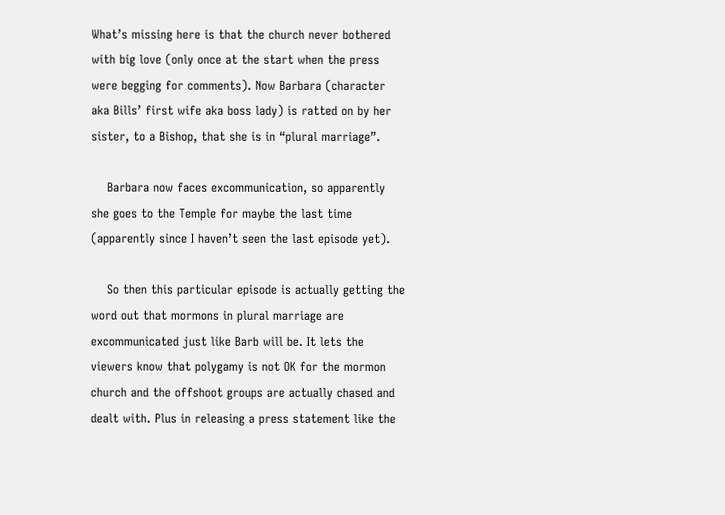What’s missing here is that the church never bothered with big love (only once at the start when the press were begging for comments). Now Barbara (character aka Bills’ first wife aka boss lady) is ratted on by her sister, to a Bishop, that she is in “plural marriage”.

    Barbara now faces excommunication, so apparently she goes to the Temple for maybe the last time (apparently since I haven’t seen the last episode yet).

    So then this particular episode is actually getting the word out that mormons in plural marriage are excommunicated just like Barb will be. It lets the viewers know that polygamy is not OK for the mormon church and the offshoot groups are actually chased and dealt with. Plus in releasing a press statement like the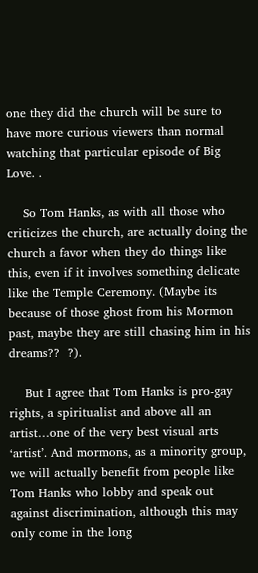one they did the church will be sure to have more curious viewers than normal watching that particular episode of Big Love. .

    So Tom Hanks, as with all those who criticizes the church, are actually doing the church a favor when they do things like this, even if it involves something delicate like the Temple Ceremony. (Maybe its because of those ghost from his Mormon past, maybe they are still chasing him in his dreams??  ?).

    But I agree that Tom Hanks is pro-gay rights, a spiritualist and above all an artist…one of the very best visual arts ‘artist’. And mormons, as a minority group, we will actually benefit from people like Tom Hanks who lobby and speak out against discrimination, although this may only come in the long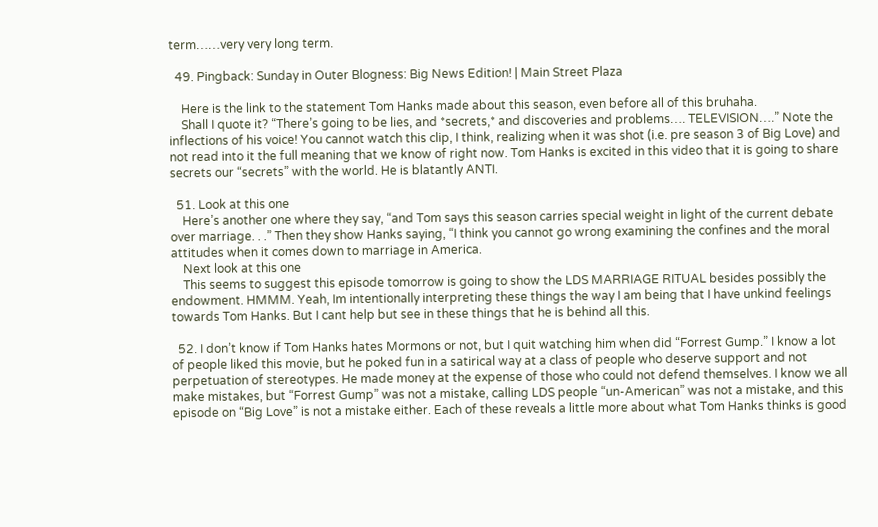term……very very long term.

  49. Pingback: Sunday in Outer Blogness: Big News Edition! | Main Street Plaza

    Here is the link to the statement Tom Hanks made about this season, even before all of this bruhaha.
    Shall I quote it? “There’s going to be lies, and *secrets,* and discoveries and problems…. TELEVISION….” Note the inflections of his voice! You cannot watch this clip, I think, realizing when it was shot (i.e. pre season 3 of Big Love) and not read into it the full meaning that we know of right now. Tom Hanks is excited in this video that it is going to share secrets our “secrets” with the world. He is blatantly ANTI.

  51. Look at this one
    Here’s another one where they say, “and Tom says this season carries special weight in light of the current debate over marriage. . .” Then they show Hanks saying, “I think you cannot go wrong examining the confines and the moral attitudes when it comes down to marriage in America.
    Next look at this one
    This seems to suggest this episode tomorrow is going to show the LDS MARRIAGE RITUAL besides possibly the endowment. HMMM. Yeah, Im intentionally interpreting these things the way I am being that I have unkind feelings towards Tom Hanks. But I cant help but see in these things that he is behind all this.

  52. I don’t know if Tom Hanks hates Mormons or not, but I quit watching him when did “Forrest Gump.” I know a lot of people liked this movie, but he poked fun in a satirical way at a class of people who deserve support and not perpetuation of stereotypes. He made money at the expense of those who could not defend themselves. I know we all make mistakes, but “Forrest Gump” was not a mistake, calling LDS people “un-American” was not a mistake, and this episode on “Big Love” is not a mistake either. Each of these reveals a little more about what Tom Hanks thinks is good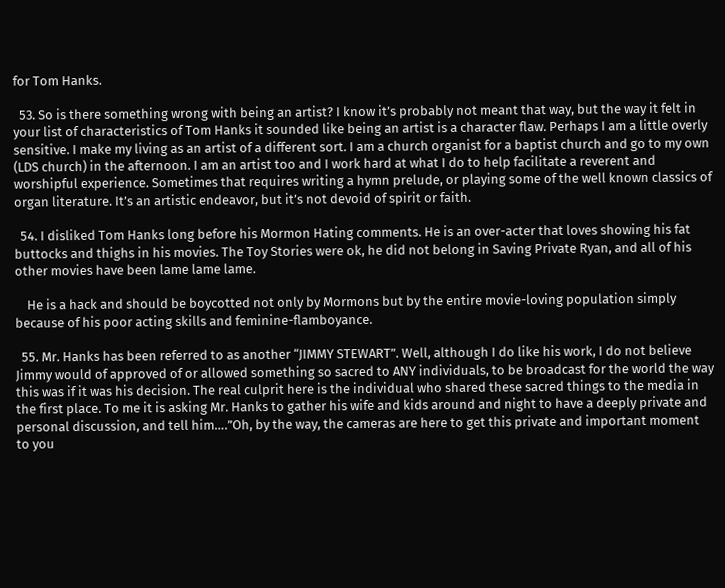for Tom Hanks.

  53. So is there something wrong with being an artist? I know it’s probably not meant that way, but the way it felt in your list of characteristics of Tom Hanks it sounded like being an artist is a character flaw. Perhaps I am a little overly sensitive. I make my living as an artist of a different sort. I am a church organist for a baptist church and go to my own (LDS church) in the afternoon. I am an artist too and I work hard at what I do to help facilitate a reverent and worshipful experience. Sometimes that requires writing a hymn prelude, or playing some of the well known classics of organ literature. It’s an artistic endeavor, but it’s not devoid of spirit or faith.

  54. I disliked Tom Hanks long before his Mormon Hating comments. He is an over-acter that loves showing his fat buttocks and thighs in his movies. The Toy Stories were ok, he did not belong in Saving Private Ryan, and all of his other movies have been lame lame lame.

    He is a hack and should be boycotted not only by Mormons but by the entire movie-loving population simply because of his poor acting skills and feminine-flamboyance.

  55. Mr. Hanks has been referred to as another “JIMMY STEWART”. Well, although I do like his work, I do not believe Jimmy would of approved of or allowed something so sacred to ANY individuals, to be broadcast for the world the way this was if it was his decision. The real culprit here is the individual who shared these sacred things to the media in the first place. To me it is asking Mr. Hanks to gather his wife and kids around and night to have a deeply private and personal discussion, and tell him….”Oh, by the way, the cameras are here to get this private and important moment to you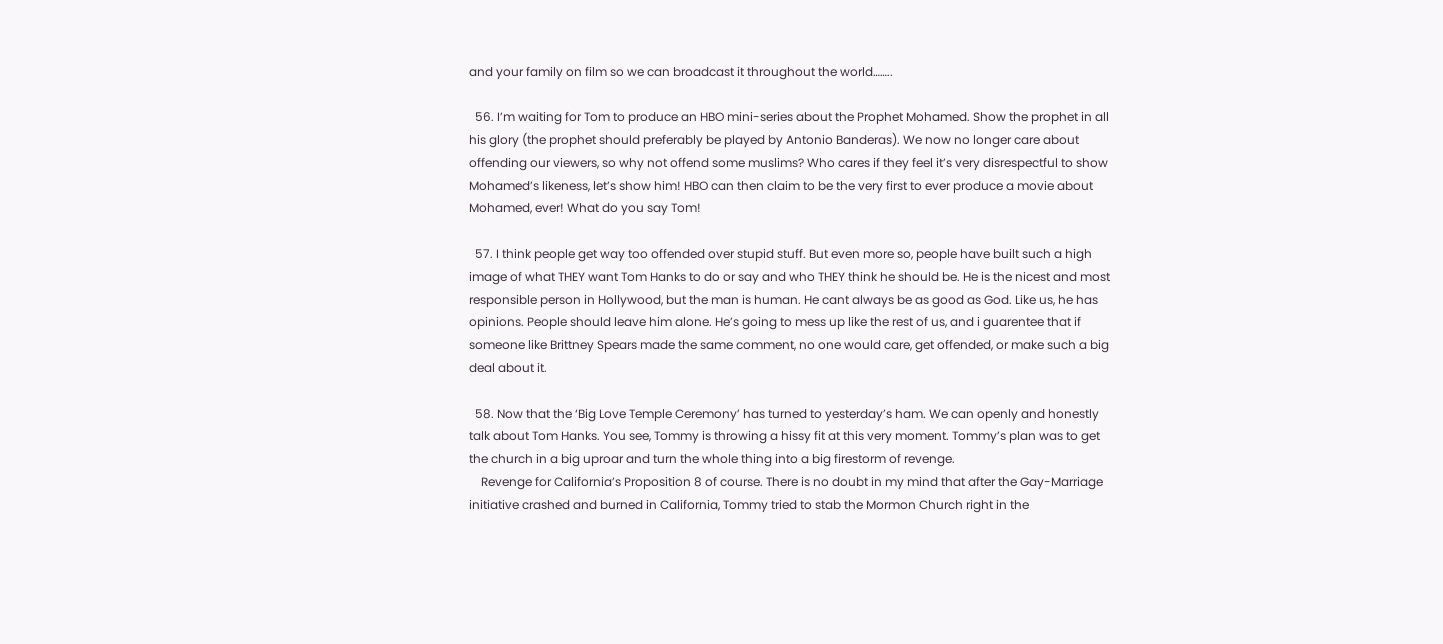and your family on film so we can broadcast it throughout the world……..

  56. I’m waiting for Tom to produce an HBO mini-series about the Prophet Mohamed. Show the prophet in all his glory (the prophet should preferably be played by Antonio Banderas). We now no longer care about offending our viewers, so why not offend some muslims? Who cares if they feel it’s very disrespectful to show Mohamed’s likeness, let’s show him! HBO can then claim to be the very first to ever produce a movie about Mohamed, ever! What do you say Tom!

  57. I think people get way too offended over stupid stuff. But even more so, people have built such a high image of what THEY want Tom Hanks to do or say and who THEY think he should be. He is the nicest and most responsible person in Hollywood, but the man is human. He cant always be as good as God. Like us, he has opinions. People should leave him alone. He’s going to mess up like the rest of us, and i guarentee that if someone like Brittney Spears made the same comment, no one would care, get offended, or make such a big deal about it.

  58. Now that the ‘Big Love Temple Ceremony’ has turned to yesterday’s ham. We can openly and honestly talk about Tom Hanks. You see, Tommy is throwing a hissy fit at this very moment. Tommy’s plan was to get the church in a big uproar and turn the whole thing into a big firestorm of revenge.
    Revenge for California’s Proposition 8 of course. There is no doubt in my mind that after the Gay-Marriage initiative crashed and burned in California, Tommy tried to stab the Mormon Church right in the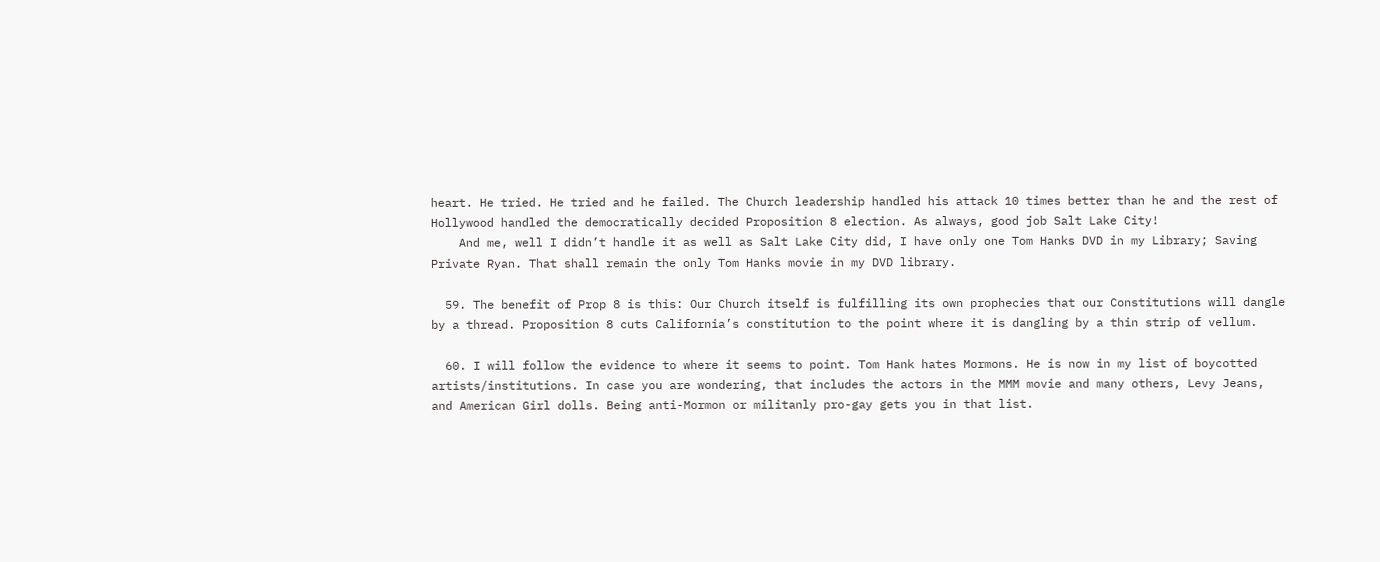heart. He tried. He tried and he failed. The Church leadership handled his attack 10 times better than he and the rest of Hollywood handled the democratically decided Proposition 8 election. As always, good job Salt Lake City!
    And me, well I didn’t handle it as well as Salt Lake City did, I have only one Tom Hanks DVD in my Library; Saving Private Ryan. That shall remain the only Tom Hanks movie in my DVD library.

  59. The benefit of Prop 8 is this: Our Church itself is fulfilling its own prophecies that our Constitutions will dangle by a thread. Proposition 8 cuts California’s constitution to the point where it is dangling by a thin strip of vellum.

  60. I will follow the evidence to where it seems to point. Tom Hank hates Mormons. He is now in my list of boycotted artists/institutions. In case you are wondering, that includes the actors in the MMM movie and many others, Levy Jeans, and American Girl dolls. Being anti-Mormon or militanly pro-gay gets you in that list.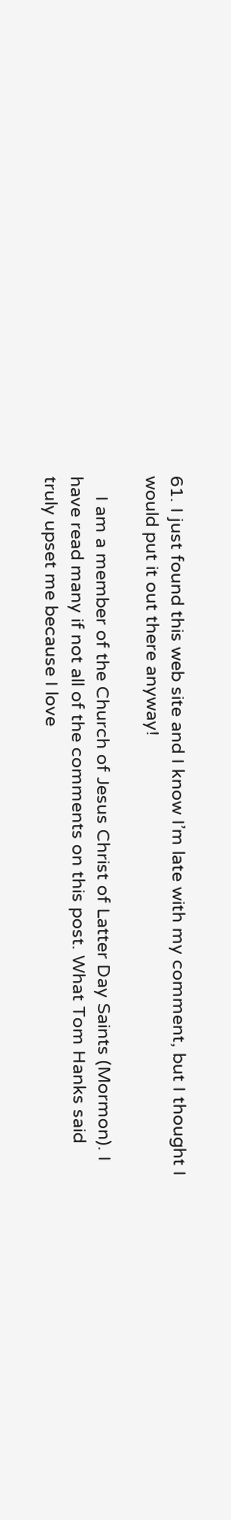61. I just found this web site and I know I’m late with my comment, but I thought I would put it out there anyway!

    I am a member of the Church of Jesus Christ of Latter Day Saints (Mormon). I have read many if not all of the comments on this post. What Tom Hanks said truly upset me because I love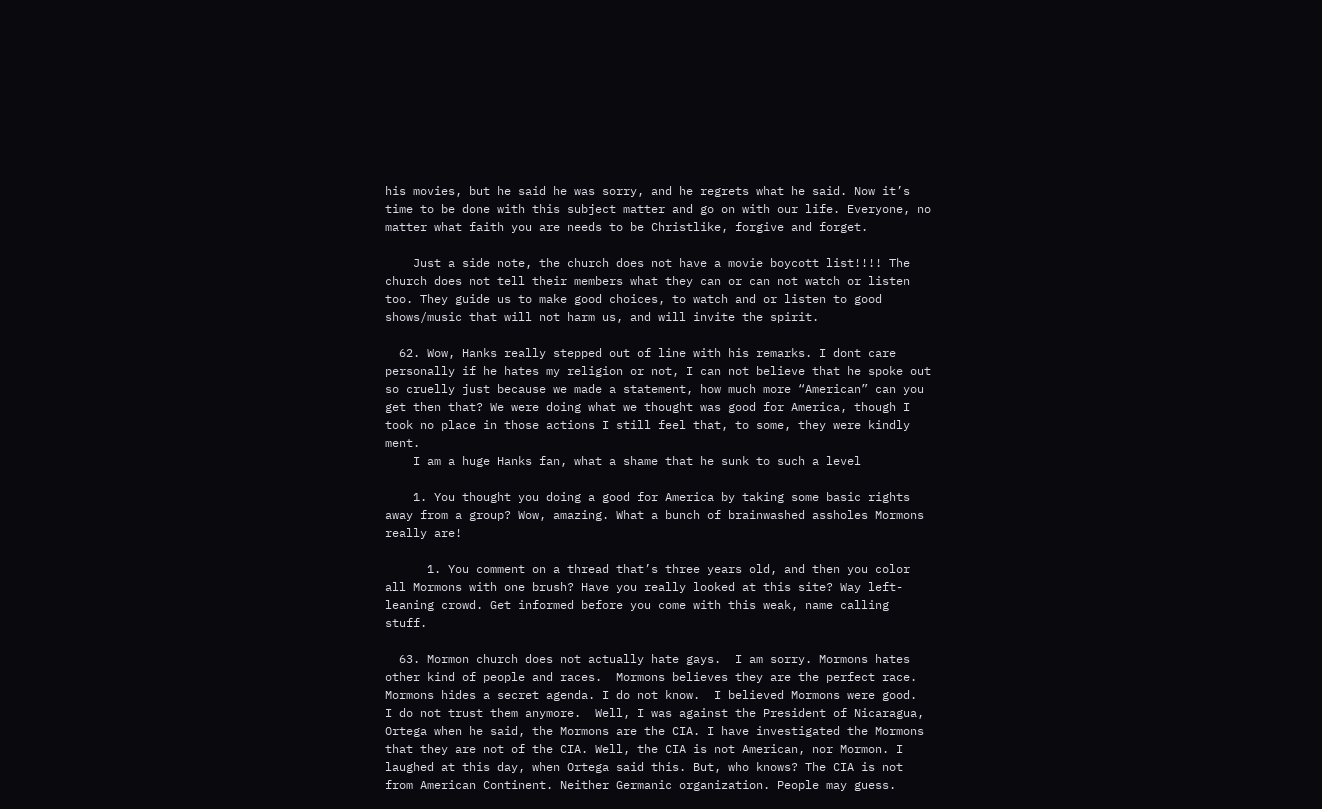his movies, but he said he was sorry, and he regrets what he said. Now it’s time to be done with this subject matter and go on with our life. Everyone, no matter what faith you are needs to be Christlike, forgive and forget.

    Just a side note, the church does not have a movie boycott list!!!! The church does not tell their members what they can or can not watch or listen too. They guide us to make good choices, to watch and or listen to good shows/music that will not harm us, and will invite the spirit.

  62. Wow, Hanks really stepped out of line with his remarks. I dont care personally if he hates my religion or not, I can not believe that he spoke out so cruelly just because we made a statement, how much more “American” can you get then that? We were doing what we thought was good for America, though I took no place in those actions I still feel that, to some, they were kindly ment.
    I am a huge Hanks fan, what a shame that he sunk to such a level

    1. You thought you doing a good for America by taking some basic rights away from a group? Wow, amazing. What a bunch of brainwashed assholes Mormons really are!

      1. You comment on a thread that’s three years old, and then you color all Mormons with one brush? Have you really looked at this site? Way left-leaning crowd. Get informed before you come with this weak, name calling stuff.

  63. Mormon church does not actually hate gays.  I am sorry. Mormons hates other kind of people and races.  Mormons believes they are the perfect race.  Mormons hides a secret agenda. I do not know.  I believed Mormons were good.  I do not trust them anymore.  Well, I was against the President of Nicaragua, Ortega when he said, the Mormons are the CIA. I have investigated the Mormons that they are not of the CIA. Well, the CIA is not American, nor Mormon. I laughed at this day, when Ortega said this. But, who knows? The CIA is not from American Continent. Neither Germanic organization. People may guess.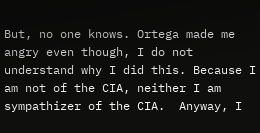But, no one knows. Ortega made me angry even though, I do not understand why I did this. Because I am not of the CIA, neither I am sympathizer of the CIA.  Anyway, I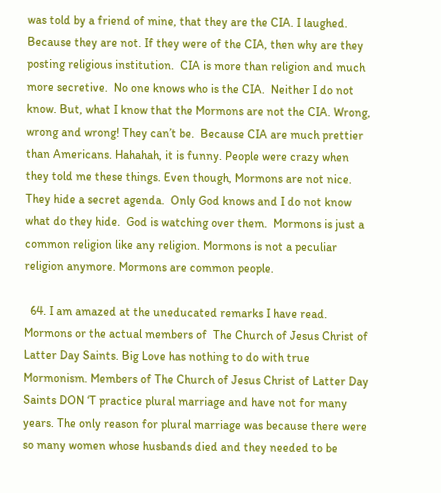was told by a friend of mine, that they are the CIA. I laughed. Because they are not. If they were of the CIA, then why are they posting religious institution.  CIA is more than religion and much more secretive.  No one knows who is the CIA.  Neither I do not know. But, what I know that the Mormons are not the CIA. Wrong, wrong and wrong! They can’t be.  Because CIA are much prettier than Americans. Hahahah, it is funny. People were crazy when they told me these things. Even though, Mormons are not nice.  They hide a secret agenda.  Only God knows and I do not know what do they hide.  God is watching over them.  Mormons is just a common religion like any religion. Mormons is not a peculiar religion anymore. Mormons are common people.

  64. I am amazed at the uneducated remarks I have read. Mormons or the actual members of  The Church of Jesus Christ of Latter Day Saints. Big Love has nothing to do with true Mormonism. Members of The Church of Jesus Christ of Latter Day Saints DON ‘T practice plural marriage and have not for many years. The only reason for plural marriage was because there were so many women whose husbands died and they needed to be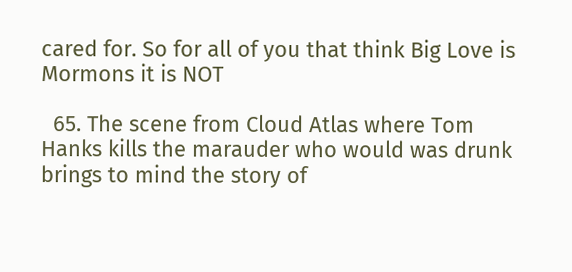cared for. So for all of you that think Big Love is Mormons it is NOT

  65. The scene from Cloud Atlas where Tom Hanks kills the marauder who would was drunk brings to mind the story of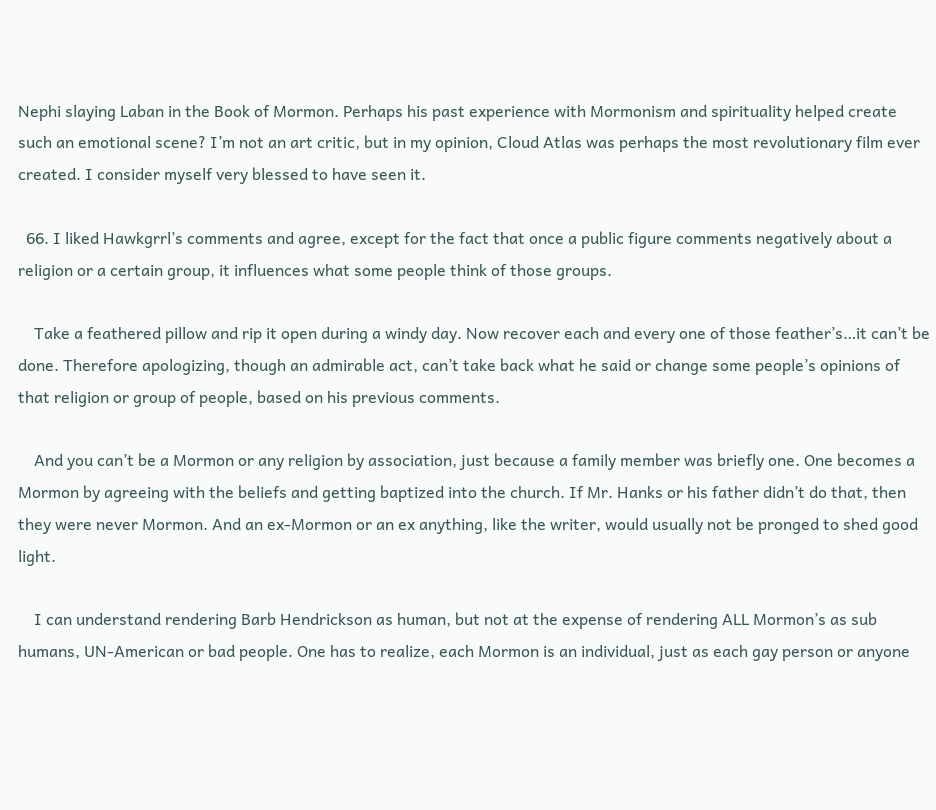Nephi slaying Laban in the Book of Mormon. Perhaps his past experience with Mormonism and spirituality helped create such an emotional scene? I’m not an art critic, but in my opinion, Cloud Atlas was perhaps the most revolutionary film ever created. I consider myself very blessed to have seen it.

  66. I liked Hawkgrrl’s comments and agree, except for the fact that once a public figure comments negatively about a religion or a certain group, it influences what some people think of those groups.

    Take a feathered pillow and rip it open during a windy day. Now recover each and every one of those feather’s…it can’t be done. Therefore apologizing, though an admirable act, can’t take back what he said or change some people’s opinions of that religion or group of people, based on his previous comments.

    And you can’t be a Mormon or any religion by association, just because a family member was briefly one. One becomes a Mormon by agreeing with the beliefs and getting baptized into the church. If Mr. Hanks or his father didn’t do that, then they were never Mormon. And an ex-Mormon or an ex anything, like the writer, would usually not be pronged to shed good light.

    I can understand rendering Barb Hendrickson as human, but not at the expense of rendering ALL Mormon’s as sub humans, UN-American or bad people. One has to realize, each Mormon is an individual, just as each gay person or anyone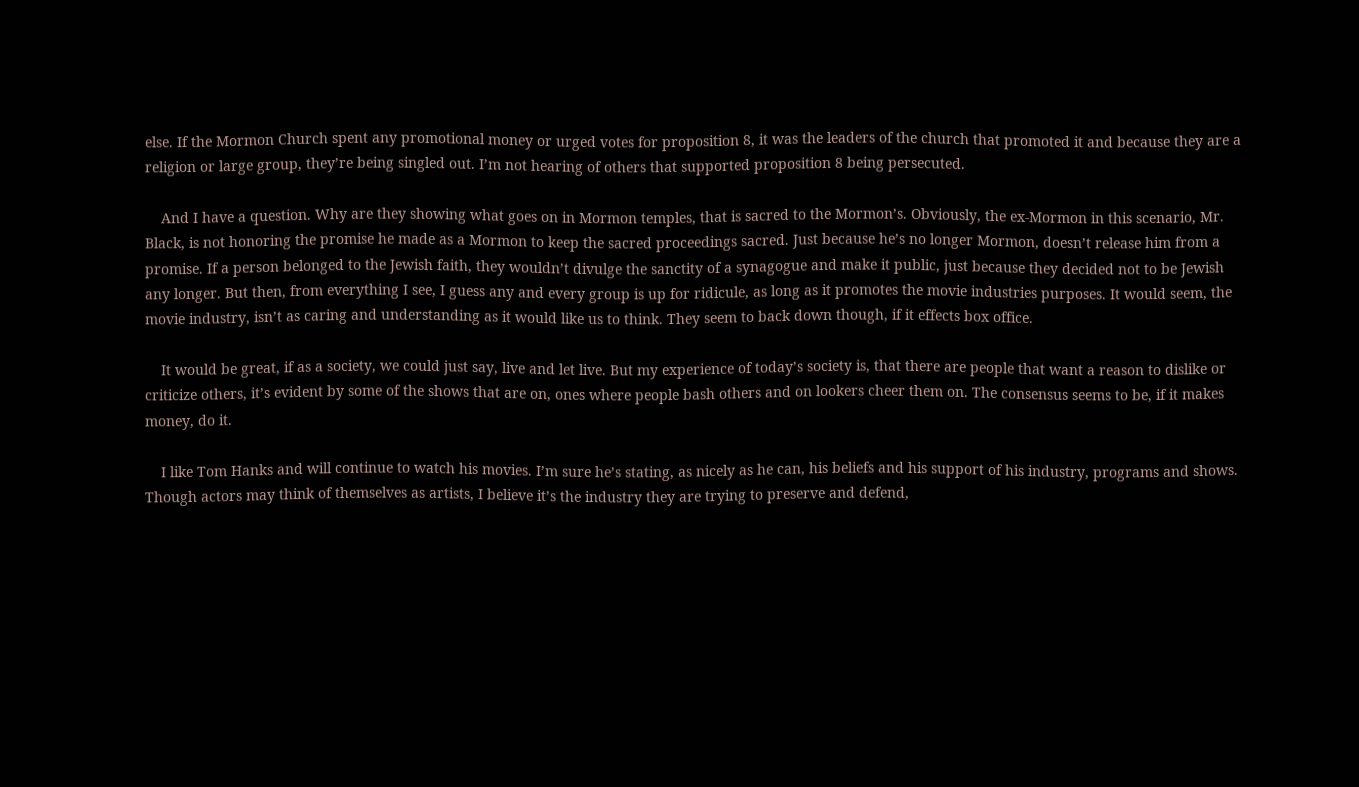else. If the Mormon Church spent any promotional money or urged votes for proposition 8, it was the leaders of the church that promoted it and because they are a religion or large group, they’re being singled out. I’m not hearing of others that supported proposition 8 being persecuted.

    And I have a question. Why are they showing what goes on in Mormon temples, that is sacred to the Mormon’s. Obviously, the ex-Mormon in this scenario, Mr. Black, is not honoring the promise he made as a Mormon to keep the sacred proceedings sacred. Just because he’s no longer Mormon, doesn’t release him from a promise. If a person belonged to the Jewish faith, they wouldn’t divulge the sanctity of a synagogue and make it public, just because they decided not to be Jewish any longer. But then, from everything I see, I guess any and every group is up for ridicule, as long as it promotes the movie industries purposes. It would seem, the movie industry, isn’t as caring and understanding as it would like us to think. They seem to back down though, if it effects box office.

    It would be great, if as a society, we could just say, live and let live. But my experience of today’s society is, that there are people that want a reason to dislike or criticize others, it’s evident by some of the shows that are on, ones where people bash others and on lookers cheer them on. The consensus seems to be, if it makes money, do it.

    I like Tom Hanks and will continue to watch his movies. I’m sure he’s stating, as nicely as he can, his beliefs and his support of his industry, programs and shows. Though actors may think of themselves as artists, I believe it’s the industry they are trying to preserve and defend,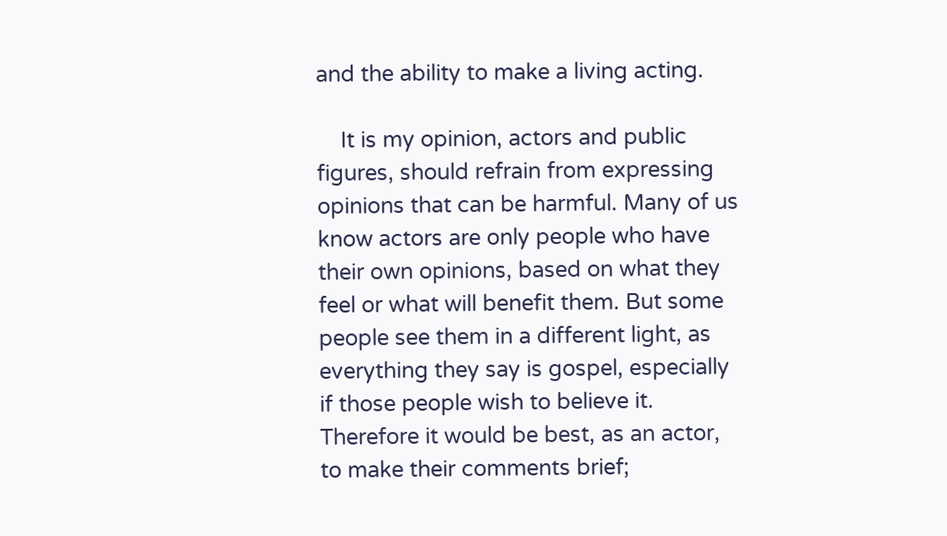and the ability to make a living acting.

    It is my opinion, actors and public figures, should refrain from expressing opinions that can be harmful. Many of us know actors are only people who have their own opinions, based on what they feel or what will benefit them. But some people see them in a different light, as everything they say is gospel, especially if those people wish to believe it. Therefore it would be best, as an actor, to make their comments brief;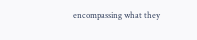encompassing what they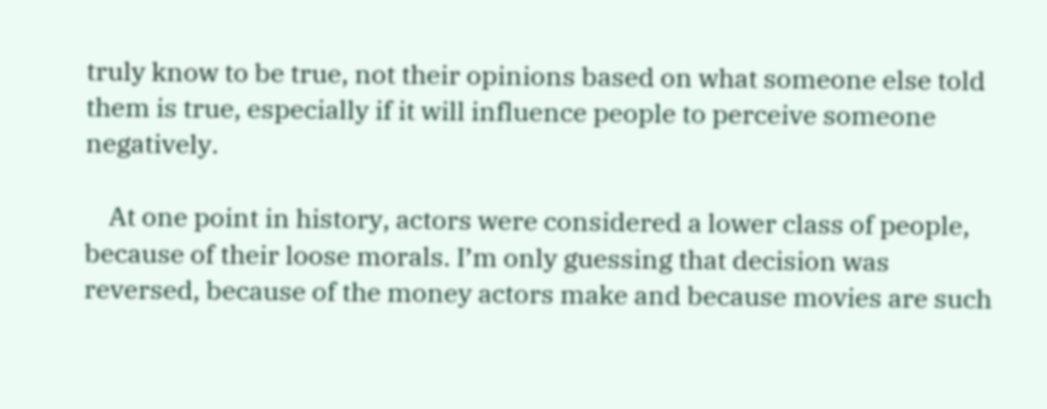truly know to be true, not their opinions based on what someone else told them is true, especially if it will influence people to perceive someone negatively.

    At one point in history, actors were considered a lower class of people, because of their loose morals. I’m only guessing that decision was reversed, because of the money actors make and because movies are such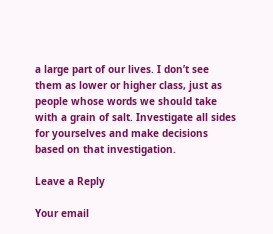a large part of our lives. I don’t see them as lower or higher class, just as people whose words we should take with a grain of salt. Investigate all sides for yourselves and make decisions based on that investigation.

Leave a Reply

Your email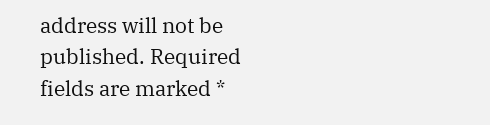address will not be published. Required fields are marked *